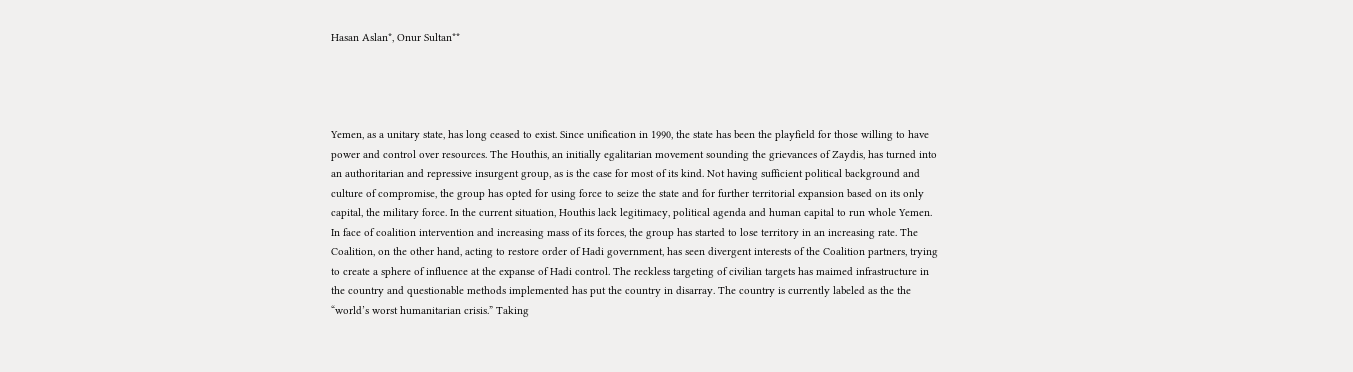Hasan Aslan*, Onur Sultan**




Yemen, as a unitary state, has long ceased to exist. Since unification in 1990, the state has been the playfield for those willing to have power and control over resources. The Houthis, an initially egalitarian movement sounding the grievances of Zaydis, has turned into an authoritarian and repressive insurgent group, as is the case for most of its kind. Not having sufficient political background and culture of compromise, the group has opted for using force to seize the state and for further territorial expansion based on its only capital, the military force. In the current situation, Houthis lack legitimacy, political agenda and human capital to run whole Yemen. In face of coalition intervention and increasing mass of its forces, the group has started to lose territory in an increasing rate. The Coalition, on the other hand, acting to restore order of Hadi government, has seen divergent interests of the Coalition partners, trying to create a sphere of influence at the expanse of Hadi control. The reckless targeting of civilian targets has maimed infrastructure in the country and questionable methods implemented has put the country in disarray. The country is currently labeled as the the “world’s worst humanitarian crisis.” Taking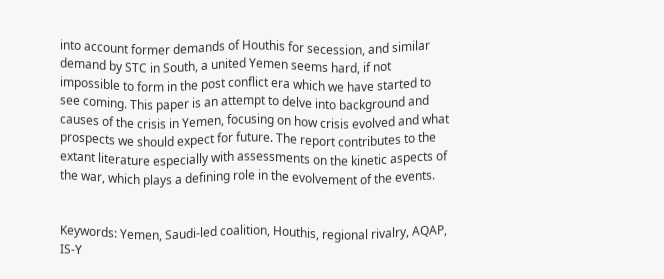into account former demands of Houthis for secession, and similar demand by STC in South, a united Yemen seems hard, if not impossible to form in the post conflict era which we have started to see coming. This paper is an attempt to delve into background and causes of the crisis in Yemen, focusing on how crisis evolved and what prospects we should expect for future. The report contributes to the extant literature especially with assessments on the kinetic aspects of the war, which plays a defining role in the evolvement of the events.


Keywords: Yemen, Saudi-led coalition, Houthis, regional rivalry, AQAP, IS-Y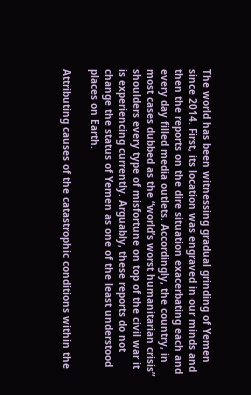The world has been witnessing gradual grinding of Yemen since 2014. First, its location was engraved in our minds and then the reports on the dire situation exacerbating each and every day filled media outlets. Accordingly, the country, in most cases dubbed as the “world’s worst humanitarian crisis” shoulders every type of misfortune on top of the civil war it is experiencing currently. Arguably, these reports do not change the status of Yemen as one of the least understood places on Earth.

Attributing causes of the catastrophic conditions within the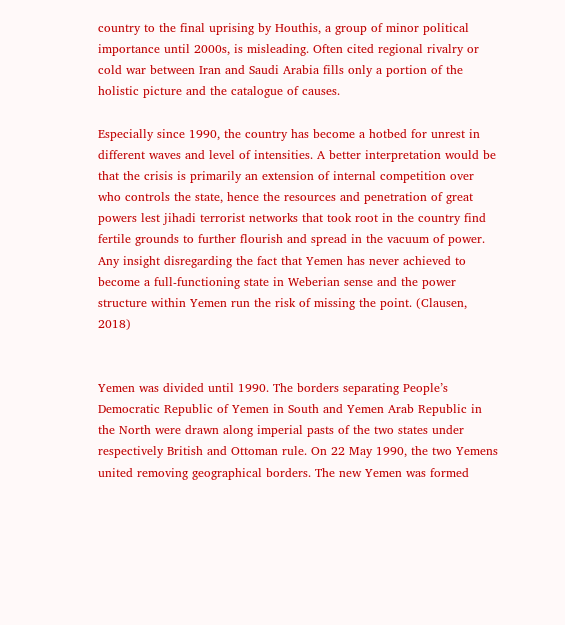country to the final uprising by Houthis, a group of minor political importance until 2000s, is misleading. Often cited regional rivalry or cold war between Iran and Saudi Arabia fills only a portion of the holistic picture and the catalogue of causes.

Especially since 1990, the country has become a hotbed for unrest in different waves and level of intensities. A better interpretation would be that the crisis is primarily an extension of internal competition over who controls the state, hence the resources and penetration of great powers lest jihadi terrorist networks that took root in the country find fertile grounds to further flourish and spread in the vacuum of power. Any insight disregarding the fact that Yemen has never achieved to become a full-functioning state in Weberian sense and the power structure within Yemen run the risk of missing the point. (Clausen, 2018)


Yemen was divided until 1990. The borders separating People’s Democratic Republic of Yemen in South and Yemen Arab Republic in the North were drawn along imperial pasts of the two states under respectively British and Ottoman rule. On 22 May 1990, the two Yemens united removing geographical borders. The new Yemen was formed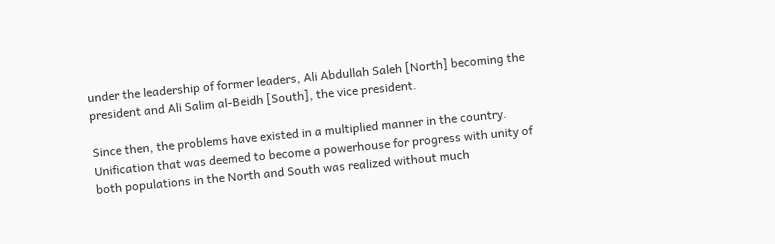under the leadership of former leaders, Ali Abdullah Saleh [North] becoming the president and Ali Salim al-Beidh [South], the vice president.

Since then, the problems have existed in a multiplied manner in the country. Unification that was deemed to become a powerhouse for progress with unity of both populations in the North and South was realized without much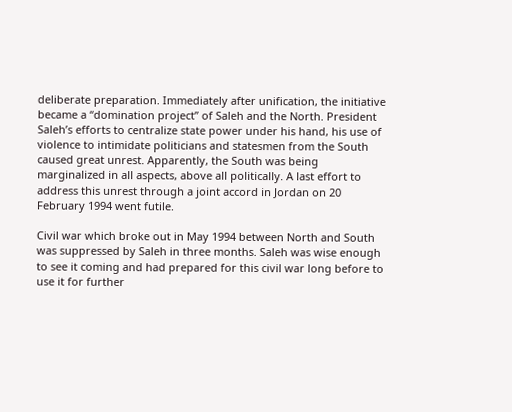deliberate preparation. Immediately after unification, the initiative became a “domination project” of Saleh and the North. President Saleh’s efforts to centralize state power under his hand, his use of violence to intimidate politicians and statesmen from the South caused great unrest. Apparently, the South was being marginalized in all aspects, above all politically. A last effort to address this unrest through a joint accord in Jordan on 20 February 1994 went futile.

Civil war which broke out in May 1994 between North and South was suppressed by Saleh in three months. Saleh was wise enough to see it coming and had prepared for this civil war long before to use it for further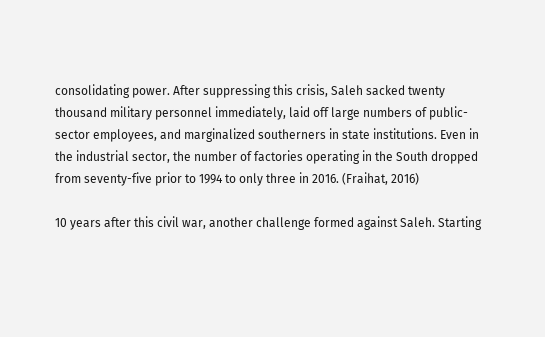consolidating power. After suppressing this crisis, Saleh sacked twenty thousand military personnel immediately, laid off large numbers of public-sector employees, and marginalized southerners in state institutions. Even in the industrial sector, the number of factories operating in the South dropped from seventy-five prior to 1994 to only three in 2016. (Fraihat, 2016)

10 years after this civil war, another challenge formed against Saleh. Starting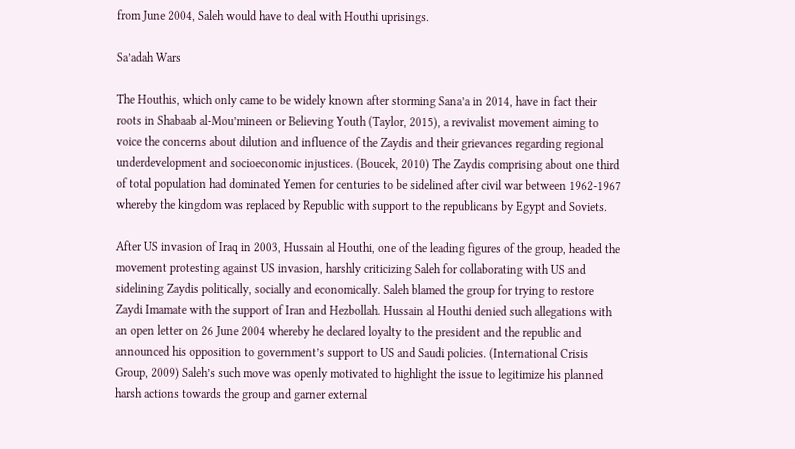from June 2004, Saleh would have to deal with Houthi uprisings.

Sa’adah Wars

The Houthis, which only came to be widely known after storming Sana’a in 2014, have in fact their roots in Shabaab al-Mou’mineen or Believing Youth (Taylor, 2015), a revivalist movement aiming to voice the concerns about dilution and influence of the Zaydis and their grievances regarding regional underdevelopment and socioeconomic injustices. (Boucek, 2010) The Zaydis comprising about one third of total population had dominated Yemen for centuries to be sidelined after civil war between 1962-1967 whereby the kingdom was replaced by Republic with support to the republicans by Egypt and Soviets.

After US invasion of Iraq in 2003, Hussain al Houthi, one of the leading figures of the group, headed the movement protesting against US invasion, harshly criticizing Saleh for collaborating with US and sidelining Zaydis politically, socially and economically. Saleh blamed the group for trying to restore Zaydi Imamate with the support of Iran and Hezbollah. Hussain al Houthi denied such allegations with an open letter on 26 June 2004 whereby he declared loyalty to the president and the republic and announced his opposition to government’s support to US and Saudi policies. (International Crisis Group, 2009) Saleh’s such move was openly motivated to highlight the issue to legitimize his planned harsh actions towards the group and garner external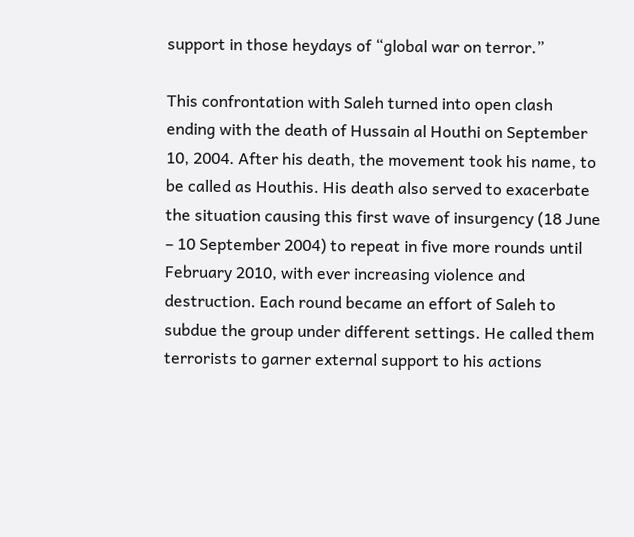support in those heydays of “global war on terror.”

This confrontation with Saleh turned into open clash ending with the death of Hussain al Houthi on September 10, 2004. After his death, the movement took his name, to be called as Houthis. His death also served to exacerbate the situation causing this first wave of insurgency (18 June – 10 September 2004) to repeat in five more rounds until February 2010, with ever increasing violence and destruction. Each round became an effort of Saleh to subdue the group under different settings. He called them terrorists to garner external support to his actions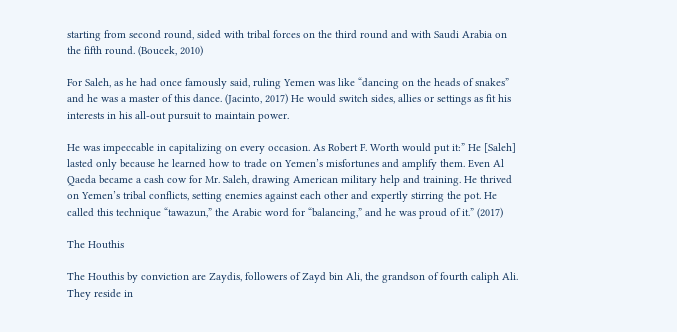starting from second round, sided with tribal forces on the third round and with Saudi Arabia on the fifth round. (Boucek, 2010)

For Saleh, as he had once famously said, ruling Yemen was like “dancing on the heads of snakes” and he was a master of this dance. (Jacinto, 2017) He would switch sides, allies or settings as fit his interests in his all-out pursuit to maintain power.

He was impeccable in capitalizing on every occasion. As Robert F. Worth would put it:” He [Saleh] lasted only because he learned how to trade on Yemen’s misfortunes and amplify them. Even Al Qaeda became a cash cow for Mr. Saleh, drawing American military help and training. He thrived on Yemen’s tribal conflicts, setting enemies against each other and expertly stirring the pot. He called this technique “tawazun,” the Arabic word for “balancing,” and he was proud of it.” (2017)

The Houthis

The Houthis by conviction are Zaydis, followers of Zayd bin Ali, the grandson of fourth caliph Ali. They reside in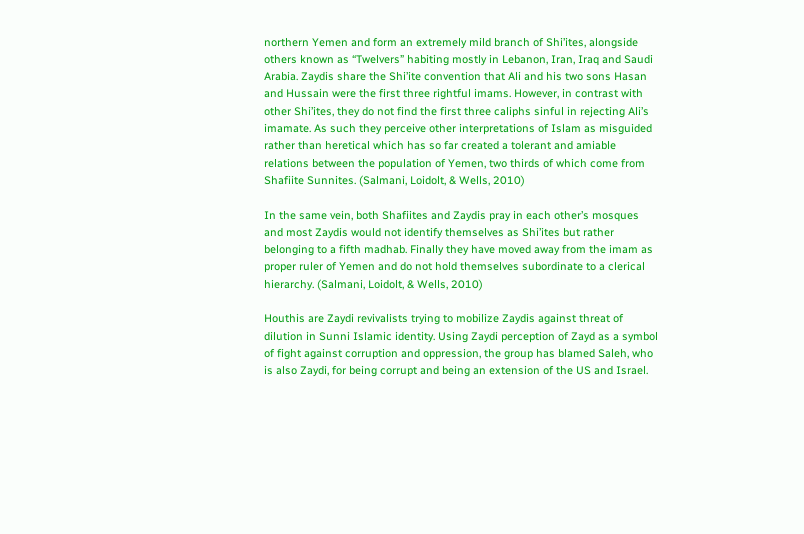northern Yemen and form an extremely mild branch of Shi’ites, alongside others known as “Twelvers” habiting mostly in Lebanon, Iran, Iraq and Saudi Arabia. Zaydis share the Shi’ite convention that Ali and his two sons Hasan and Hussain were the first three rightful imams. However, in contrast with other Shi’ites, they do not find the first three caliphs sinful in rejecting Ali’s imamate. As such they perceive other interpretations of Islam as misguided rather than heretical which has so far created a tolerant and amiable relations between the population of Yemen, two thirds of which come from Shafiite Sunnites. (Salmani, Loidolt, & Wells, 2010)

In the same vein, both Shafiites and Zaydis pray in each other’s mosques and most Zaydis would not identify themselves as Shi’ites but rather belonging to a fifth madhab. Finally they have moved away from the imam as proper ruler of Yemen and do not hold themselves subordinate to a clerical hierarchy. (Salmani, Loidolt, & Wells, 2010)

Houthis are Zaydi revivalists trying to mobilize Zaydis against threat of dilution in Sunni Islamic identity. Using Zaydi perception of Zayd as a symbol of fight against corruption and oppression, the group has blamed Saleh, who is also Zaydi, for being corrupt and being an extension of the US and Israel.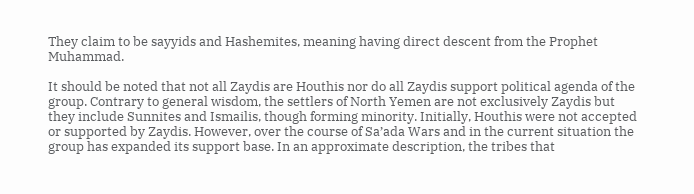They claim to be sayyids and Hashemites, meaning having direct descent from the Prophet Muhammad.

It should be noted that not all Zaydis are Houthis nor do all Zaydis support political agenda of the group. Contrary to general wisdom, the settlers of North Yemen are not exclusively Zaydis but they include Sunnites and Ismailis, though forming minority. Initially, Houthis were not accepted or supported by Zaydis. However, over the course of Sa’ada Wars and in the current situation the group has expanded its support base. In an approximate description, the tribes that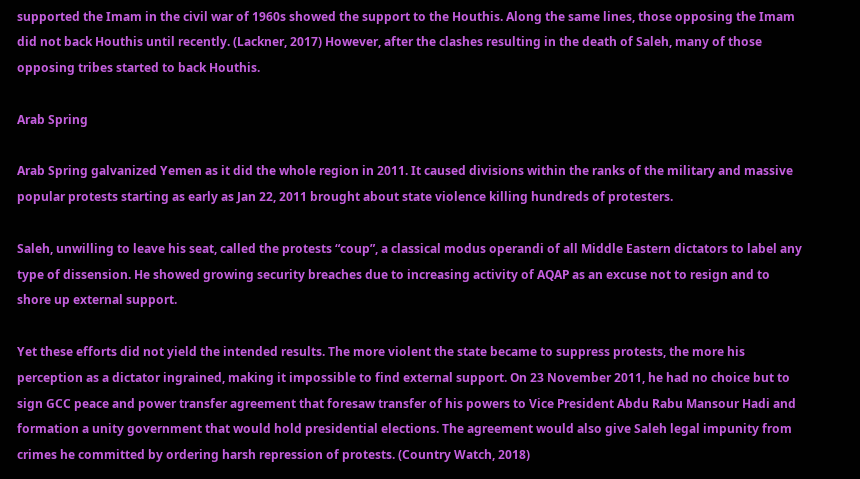supported the Imam in the civil war of 1960s showed the support to the Houthis. Along the same lines, those opposing the Imam did not back Houthis until recently. (Lackner, 2017) However, after the clashes resulting in the death of Saleh, many of those opposing tribes started to back Houthis.

Arab Spring

Arab Spring galvanized Yemen as it did the whole region in 2011. It caused divisions within the ranks of the military and massive popular protests starting as early as Jan 22, 2011 brought about state violence killing hundreds of protesters.

Saleh, unwilling to leave his seat, called the protests “coup”, a classical modus operandi of all Middle Eastern dictators to label any type of dissension. He showed growing security breaches due to increasing activity of AQAP as an excuse not to resign and to shore up external support.

Yet these efforts did not yield the intended results. The more violent the state became to suppress protests, the more his perception as a dictator ingrained, making it impossible to find external support. On 23 November 2011, he had no choice but to sign GCC peace and power transfer agreement that foresaw transfer of his powers to Vice President Abdu Rabu Mansour Hadi and formation a unity government that would hold presidential elections. The agreement would also give Saleh legal impunity from crimes he committed by ordering harsh repression of protests. (Country Watch, 2018)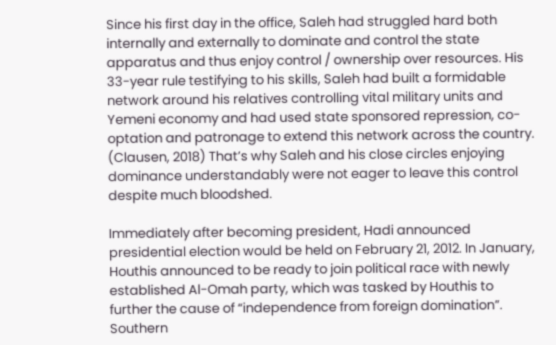Since his first day in the office, Saleh had struggled hard both internally and externally to dominate and control the state apparatus and thus enjoy control / ownership over resources. His 33-year rule testifying to his skills, Saleh had built a formidable network around his relatives controlling vital military units and Yemeni economy and had used state sponsored repression, co-optation and patronage to extend this network across the country. (Clausen, 2018) That’s why Saleh and his close circles enjoying dominance understandably were not eager to leave this control despite much bloodshed.

Immediately after becoming president, Hadi announced presidential election would be held on February 21, 2012. In January, Houthis announced to be ready to join political race with newly established Al-Omah party, which was tasked by Houthis to further the cause of “independence from foreign domination”. Southern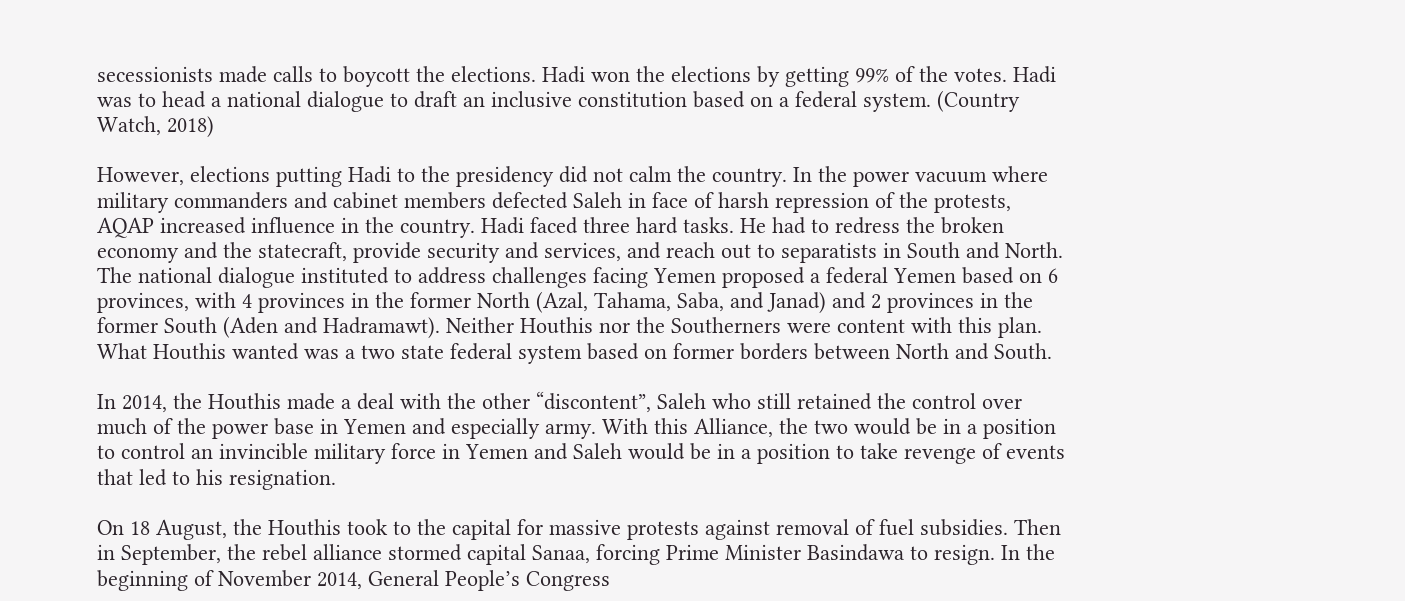secessionists made calls to boycott the elections. Hadi won the elections by getting 99% of the votes. Hadi was to head a national dialogue to draft an inclusive constitution based on a federal system. (Country Watch, 2018)

However, elections putting Hadi to the presidency did not calm the country. In the power vacuum where military commanders and cabinet members defected Saleh in face of harsh repression of the protests, AQAP increased influence in the country. Hadi faced three hard tasks. He had to redress the broken economy and the statecraft, provide security and services, and reach out to separatists in South and North. The national dialogue instituted to address challenges facing Yemen proposed a federal Yemen based on 6 provinces, with 4 provinces in the former North (Azal, Tahama, Saba, and Janad) and 2 provinces in the former South (Aden and Hadramawt). Neither Houthis nor the Southerners were content with this plan. What Houthis wanted was a two state federal system based on former borders between North and South.

In 2014, the Houthis made a deal with the other “discontent”, Saleh who still retained the control over much of the power base in Yemen and especially army. With this Alliance, the two would be in a position to control an invincible military force in Yemen and Saleh would be in a position to take revenge of events that led to his resignation.

On 18 August, the Houthis took to the capital for massive protests against removal of fuel subsidies. Then in September, the rebel alliance stormed capital Sanaa, forcing Prime Minister Basindawa to resign. In the beginning of November 2014, General People’s Congress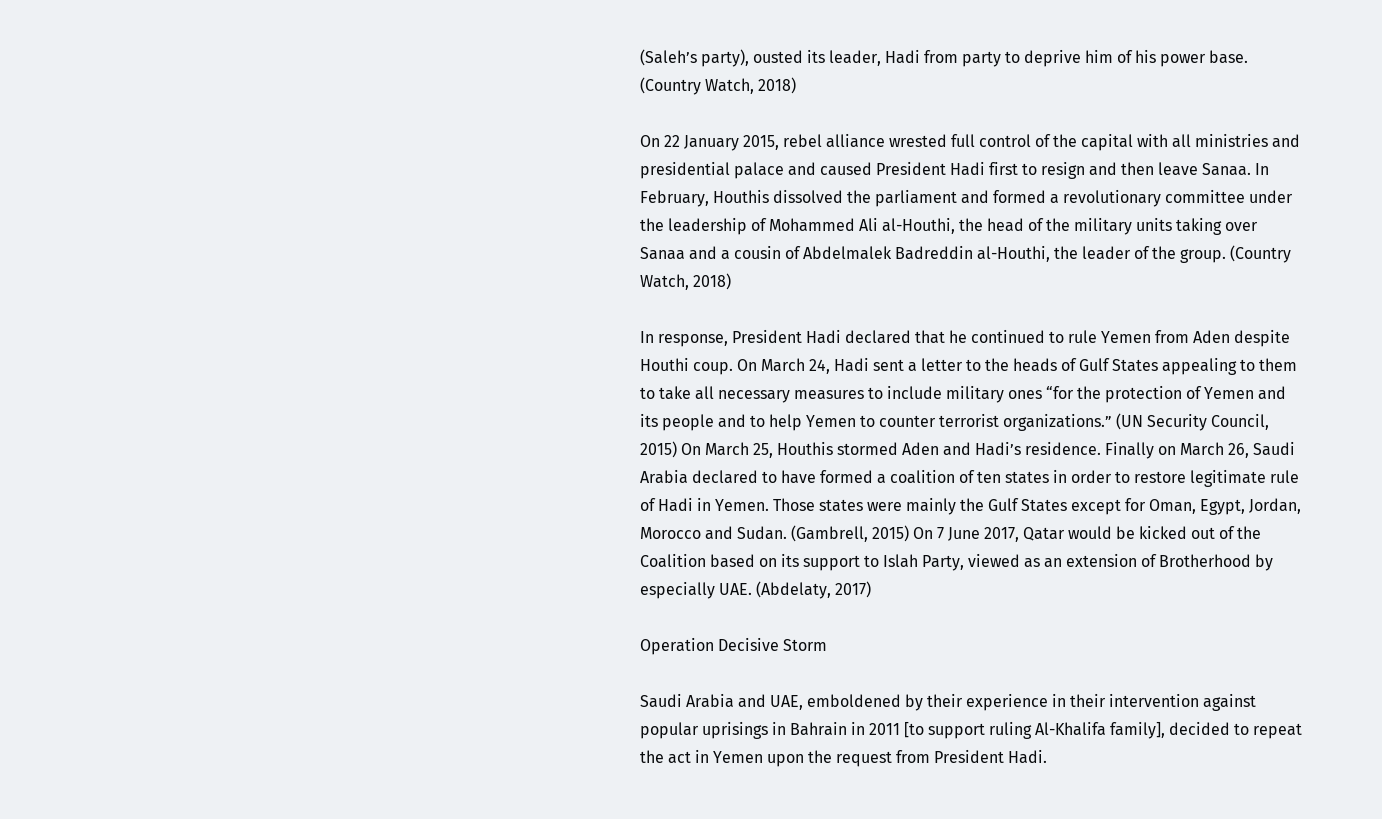(Saleh’s party), ousted its leader, Hadi from party to deprive him of his power base. (Country Watch, 2018)

On 22 January 2015, rebel alliance wrested full control of the capital with all ministries and presidential palace and caused President Hadi first to resign and then leave Sanaa. In February, Houthis dissolved the parliament and formed a revolutionary committee under the leadership of Mohammed Ali al-Houthi, the head of the military units taking over Sanaa and a cousin of Abdelmalek Badreddin al-Houthi, the leader of the group. (Country Watch, 2018)

In response, President Hadi declared that he continued to rule Yemen from Aden despite Houthi coup. On March 24, Hadi sent a letter to the heads of Gulf States appealing to them to take all necessary measures to include military ones “for the protection of Yemen and its people and to help Yemen to counter terrorist organizations.” (UN Security Council, 2015) On March 25, Houthis stormed Aden and Hadi’s residence. Finally on March 26, Saudi Arabia declared to have formed a coalition of ten states in order to restore legitimate rule of Hadi in Yemen. Those states were mainly the Gulf States except for Oman, Egypt, Jordan, Morocco and Sudan. (Gambrell, 2015) On 7 June 2017, Qatar would be kicked out of the Coalition based on its support to Islah Party, viewed as an extension of Brotherhood by especially UAE. (Abdelaty, 2017)

Operation Decisive Storm

Saudi Arabia and UAE, emboldened by their experience in their intervention against popular uprisings in Bahrain in 2011 [to support ruling Al-Khalifa family], decided to repeat the act in Yemen upon the request from President Hadi.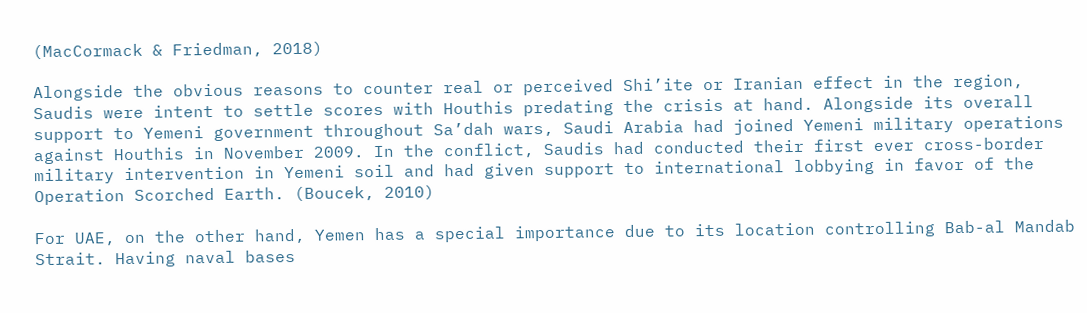(MacCormack & Friedman, 2018)

Alongside the obvious reasons to counter real or perceived Shi’ite or Iranian effect in the region, Saudis were intent to settle scores with Houthis predating the crisis at hand. Alongside its overall support to Yemeni government throughout Sa’dah wars, Saudi Arabia had joined Yemeni military operations against Houthis in November 2009. In the conflict, Saudis had conducted their first ever cross-border military intervention in Yemeni soil and had given support to international lobbying in favor of the Operation Scorched Earth. (Boucek, 2010)

For UAE, on the other hand, Yemen has a special importance due to its location controlling Bab-al Mandab Strait. Having naval bases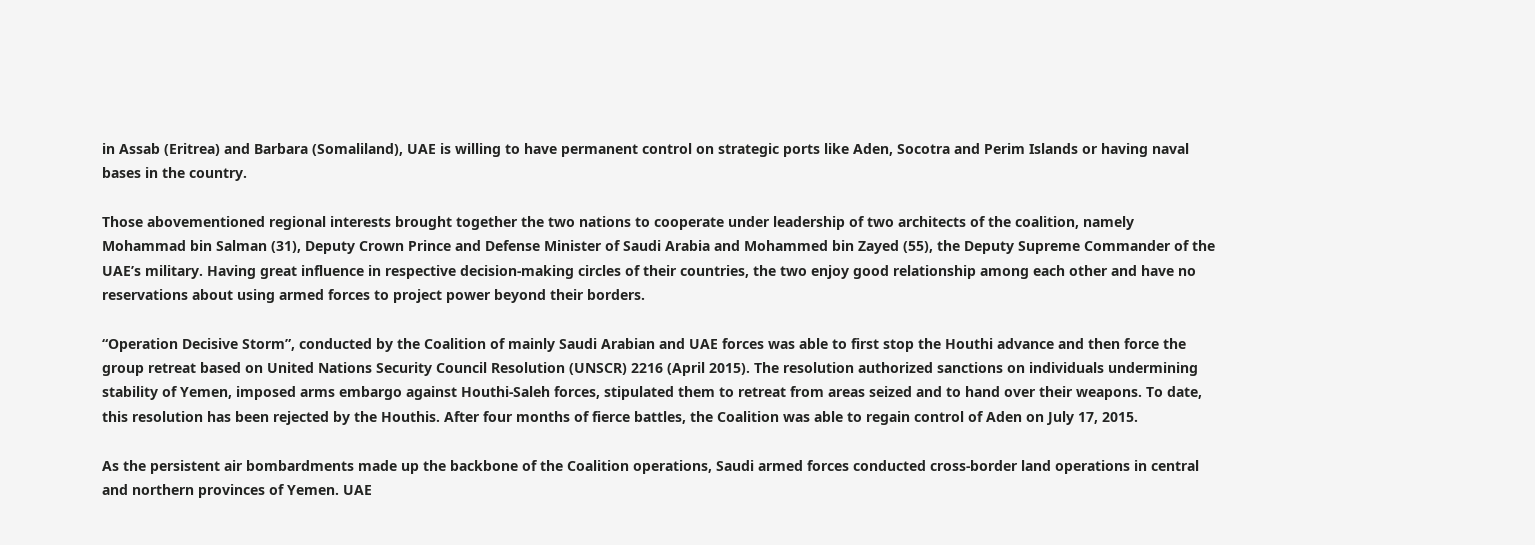in Assab (Eritrea) and Barbara (Somaliland), UAE is willing to have permanent control on strategic ports like Aden, Socotra and Perim Islands or having naval bases in the country.

Those abovementioned regional interests brought together the two nations to cooperate under leadership of two architects of the coalition, namely Mohammad bin Salman (31), Deputy Crown Prince and Defense Minister of Saudi Arabia and Mohammed bin Zayed (55), the Deputy Supreme Commander of the UAE’s military. Having great influence in respective decision-making circles of their countries, the two enjoy good relationship among each other and have no reservations about using armed forces to project power beyond their borders.

“Operation Decisive Storm”, conducted by the Coalition of mainly Saudi Arabian and UAE forces was able to first stop the Houthi advance and then force the group retreat based on United Nations Security Council Resolution (UNSCR) 2216 (April 2015). The resolution authorized sanctions on individuals undermining stability of Yemen, imposed arms embargo against Houthi-Saleh forces, stipulated them to retreat from areas seized and to hand over their weapons. To date, this resolution has been rejected by the Houthis. After four months of fierce battles, the Coalition was able to regain control of Aden on July 17, 2015.

As the persistent air bombardments made up the backbone of the Coalition operations, Saudi armed forces conducted cross-border land operations in central and northern provinces of Yemen. UAE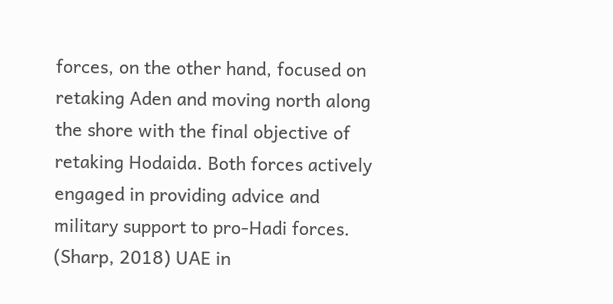forces, on the other hand, focused on retaking Aden and moving north along the shore with the final objective of retaking Hodaida. Both forces actively engaged in providing advice and military support to pro-Hadi forces. (Sharp, 2018) UAE in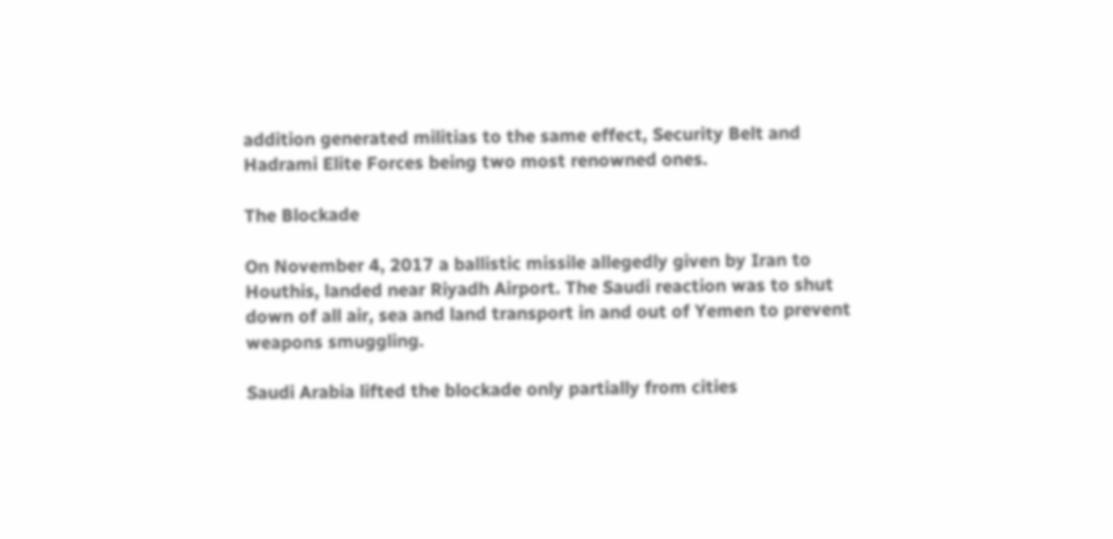addition generated militias to the same effect, Security Belt and Hadrami Elite Forces being two most renowned ones.

The Blockade

On November 4, 2017 a ballistic missile allegedly given by Iran to Houthis, landed near Riyadh Airport. The Saudi reaction was to shut down of all air, sea and land transport in and out of Yemen to prevent weapons smuggling.

Saudi Arabia lifted the blockade only partially from cities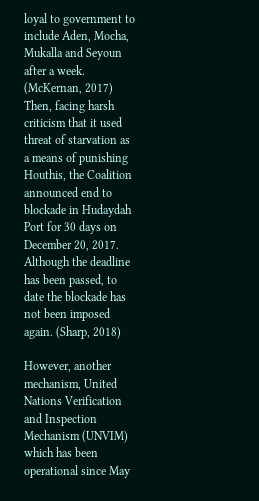loyal to government to include Aden, Mocha, Mukalla and Seyoun after a week. (McKernan, 2017) Then, facing harsh criticism that it used threat of starvation as a means of punishing Houthis, the Coalition announced end to blockade in Hudaydah Port for 30 days on December 20, 2017. Although the deadline has been passed, to date the blockade has not been imposed again. (Sharp, 2018)

However, another mechanism, United Nations Verification and Inspection Mechanism (UNVIM) which has been operational since May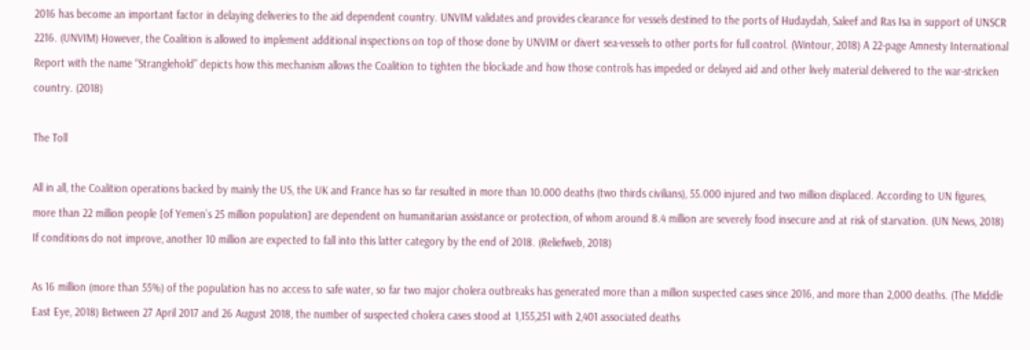2016 has become an important factor in delaying deliveries to the aid dependent country. UNVIM validates and provides clearance for vessels destined to the ports of Hudaydah, Saleef and Ras Isa in support of UNSCR 2216. (UNVIM) However, the Coalition is allowed to implement additional inspections on top of those done by UNVIM or divert sea-vessels to other ports for full control. (Wintour, 2018) A 22-page Amnesty International Report with the name “Stranglehold” depicts how this mechanism allows the Coalition to tighten the blockade and how those controls has impeded or delayed aid and other lively material delivered to the war-stricken country. (2018)

The Toll

All in all, the Coalition operations backed by mainly the US, the UK and France has so far resulted in more than 10.000 deaths (two thirds civilians), 55.000 injured and two million displaced. According to UN figures, more than 22 million people [of Yemen’s 25 million population] are dependent on humanitarian assistance or protection, of whom around 8.4 million are severely food insecure and at risk of starvation. (UN News, 2018) If conditions do not improve, another 10 million are expected to fall into this latter category by the end of 2018. (Reliefweb, 2018)

As 16 million (more than 55%) of the population has no access to safe water, so far two major cholera outbreaks has generated more than a million suspected cases since 2016, and more than 2,000 deaths. (The Middle East Eye, 2018) Between 27 April 2017 and 26 August 2018, the number of suspected cholera cases stood at 1,155,251 with 2,401 associated deaths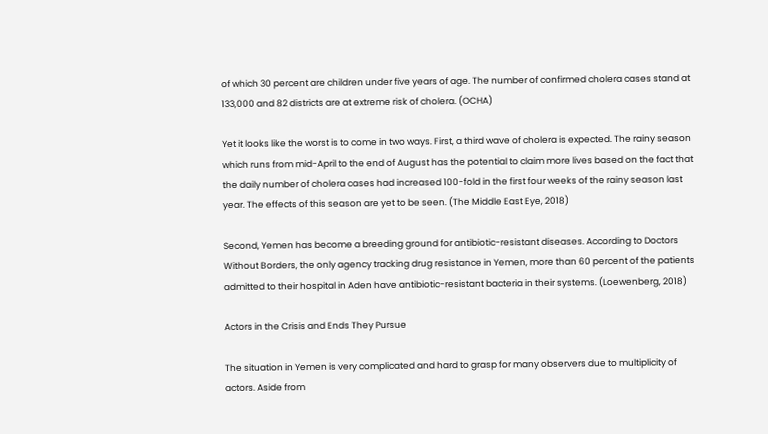of which 30 percent are children under five years of age. The number of confirmed cholera cases stand at 133,000 and 82 districts are at extreme risk of cholera. (OCHA)

Yet it looks like the worst is to come in two ways. First, a third wave of cholera is expected. The rainy season which runs from mid-April to the end of August has the potential to claim more lives based on the fact that the daily number of cholera cases had increased 100-fold in the first four weeks of the rainy season last year. The effects of this season are yet to be seen. (The Middle East Eye, 2018)

Second, Yemen has become a breeding ground for antibiotic-resistant diseases. According to Doctors Without Borders, the only agency tracking drug resistance in Yemen, more than 60 percent of the patients admitted to their hospital in Aden have antibiotic-resistant bacteria in their systems. (Loewenberg, 2018)

Actors in the Crisis and Ends They Pursue

The situation in Yemen is very complicated and hard to grasp for many observers due to multiplicity of actors. Aside from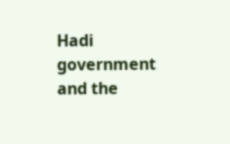Hadi government and the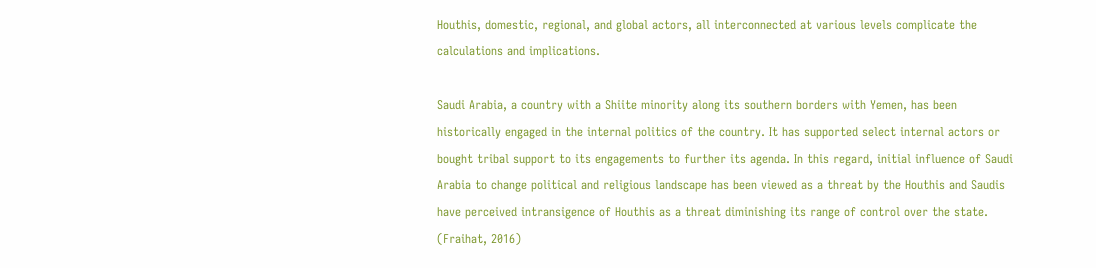Houthis, domestic, regional, and global actors, all interconnected at various levels complicate the calculations and implications.

Saudi Arabia, a country with a Shiite minority along its southern borders with Yemen, has been historically engaged in the internal politics of the country. It has supported select internal actors or bought tribal support to its engagements to further its agenda. In this regard, initial influence of Saudi Arabia to change political and religious landscape has been viewed as a threat by the Houthis and Saudis have perceived intransigence of Houthis as a threat diminishing its range of control over the state. (Fraihat, 2016)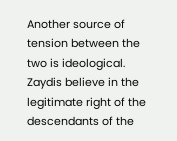Another source of tension between the two is ideological. Zaydis believe in the legitimate right of the descendants of the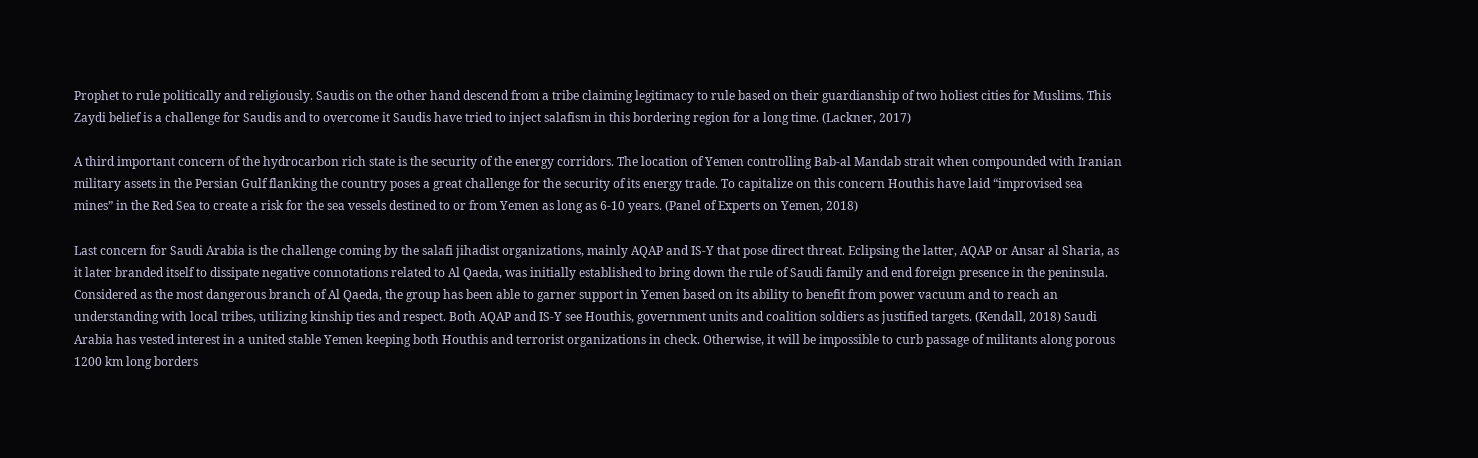Prophet to rule politically and religiously. Saudis on the other hand descend from a tribe claiming legitimacy to rule based on their guardianship of two holiest cities for Muslims. This Zaydi belief is a challenge for Saudis and to overcome it Saudis have tried to inject salafism in this bordering region for a long time. (Lackner, 2017)

A third important concern of the hydrocarbon rich state is the security of the energy corridors. The location of Yemen controlling Bab-al Mandab strait when compounded with Iranian military assets in the Persian Gulf flanking the country poses a great challenge for the security of its energy trade. To capitalize on this concern Houthis have laid “improvised sea mines” in the Red Sea to create a risk for the sea vessels destined to or from Yemen as long as 6-10 years. (Panel of Experts on Yemen, 2018)

Last concern for Saudi Arabia is the challenge coming by the salafi jihadist organizations, mainly AQAP and IS-Y that pose direct threat. Eclipsing the latter, AQAP or Ansar al Sharia, as it later branded itself to dissipate negative connotations related to Al Qaeda, was initially established to bring down the rule of Saudi family and end foreign presence in the peninsula. Considered as the most dangerous branch of Al Qaeda, the group has been able to garner support in Yemen based on its ability to benefit from power vacuum and to reach an understanding with local tribes, utilizing kinship ties and respect. Both AQAP and IS-Y see Houthis, government units and coalition soldiers as justified targets. (Kendall, 2018) Saudi Arabia has vested interest in a united stable Yemen keeping both Houthis and terrorist organizations in check. Otherwise, it will be impossible to curb passage of militants along porous 1200 km long borders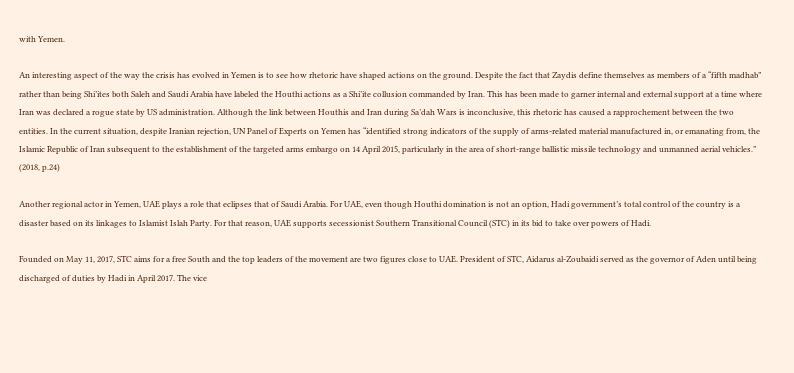with Yemen.

An interesting aspect of the way the crisis has evolved in Yemen is to see how rhetoric have shaped actions on the ground. Despite the fact that Zaydis define themselves as members of a “fifth madhab” rather than being Shi’ites both Saleh and Saudi Arabia have labeled the Houthi actions as a Shi’ite collusion commanded by Iran. This has been made to garner internal and external support at a time where Iran was declared a rogue state by US administration. Although the link between Houthis and Iran during Sa’dah Wars is inconclusive, this rhetoric has caused a rapprochement between the two entities. In the current situation, despite Iranian rejection, UN Panel of Experts on Yemen has “identified strong indicators of the supply of arms-related material manufactured in, or emanating from, the Islamic Republic of Iran subsequent to the establishment of the targeted arms embargo on 14 April 2015, particularly in the area of short-range ballistic missile technology and unmanned aerial vehicles.” (2018, p.24)

Another regional actor in Yemen, UAE plays a role that eclipses that of Saudi Arabia. For UAE, even though Houthi domination is not an option, Hadi government’s total control of the country is a disaster based on its linkages to Islamist Islah Party. For that reason, UAE supports secessionist Southern Transitional Council (STC) in its bid to take over powers of Hadi.

Founded on May 11, 2017, STC aims for a free South and the top leaders of the movement are two figures close to UAE. President of STC, Aidarus al-Zoubaidi served as the governor of Aden until being discharged of duties by Hadi in April 2017. The vice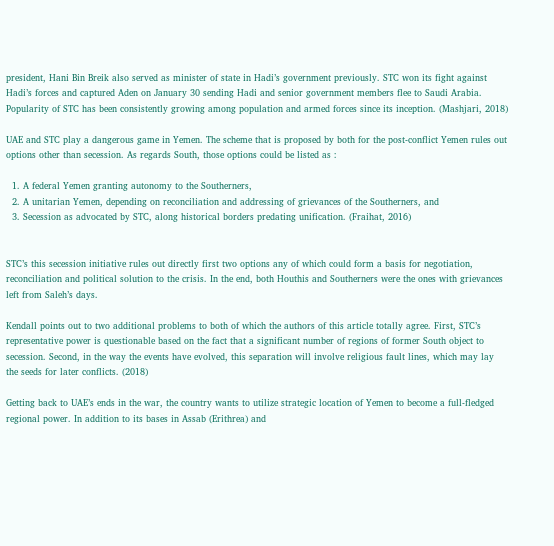president, Hani Bin Breik also served as minister of state in Hadi’s government previously. STC won its fight against Hadi’s forces and captured Aden on January 30 sending Hadi and senior government members flee to Saudi Arabia. Popularity of STC has been consistently growing among population and armed forces since its inception. (Mashjari, 2018)

UAE and STC play a dangerous game in Yemen. The scheme that is proposed by both for the post-conflict Yemen rules out options other than secession. As regards South, those options could be listed as :

  1. A federal Yemen granting autonomy to the Southerners,
  2. A unitarian Yemen, depending on reconciliation and addressing of grievances of the Southerners, and
  3. Secession as advocated by STC, along historical borders predating unification. (Fraihat, 2016)


STC’s this secession initiative rules out directly first two options any of which could form a basis for negotiation, reconciliation and political solution to the crisis. In the end, both Houthis and Southerners were the ones with grievances left from Saleh’s days.

Kendall points out to two additional problems to both of which the authors of this article totally agree. First, STC’s representative power is questionable based on the fact that a significant number of regions of former South object to secession. Second, in the way the events have evolved, this separation will involve religious fault lines, which may lay the seeds for later conflicts. (2018)

Getting back to UAE’s ends in the war, the country wants to utilize strategic location of Yemen to become a full-fledged regional power. In addition to its bases in Assab (Erithrea) and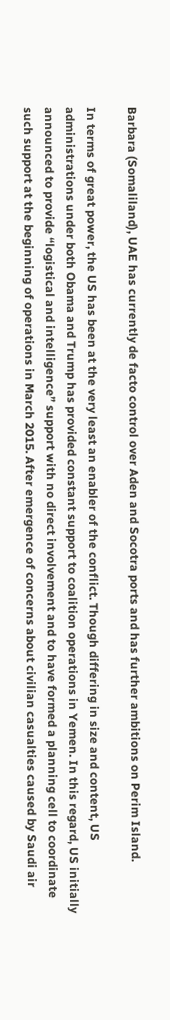Barbara (Somaliland), UAE has currently de facto control over Aden and Socotra ports and has further ambitions on Perim Island.

In terms of great power, the US has been at the very least an enabler of the conflict. Though differing in size and content, US administrations under both Obama and Trump has provided constant support to coalition operations in Yemen. In this regard, US initially announced to provide “logistical and intelligence” support with no direct involvement and to have formed a planning cell to coordinate such support at the beginning of operations in March 2015. After emergence of concerns about civilian casualties caused by Saudi air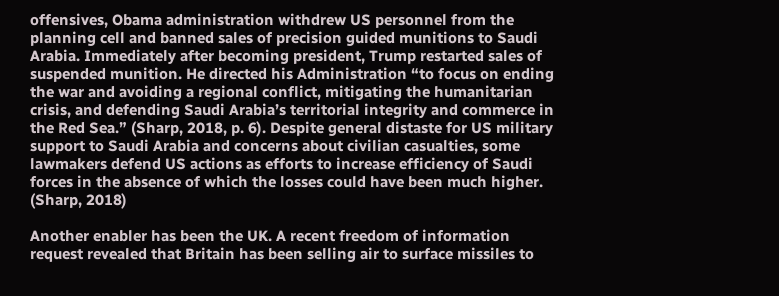offensives, Obama administration withdrew US personnel from the planning cell and banned sales of precision guided munitions to Saudi Arabia. Immediately after becoming president, Trump restarted sales of suspended munition. He directed his Administration “to focus on ending the war and avoiding a regional conflict, mitigating the humanitarian crisis, and defending Saudi Arabia’s territorial integrity and commerce in the Red Sea.” (Sharp, 2018, p. 6). Despite general distaste for US military support to Saudi Arabia and concerns about civilian casualties, some lawmakers defend US actions as efforts to increase efficiency of Saudi forces in the absence of which the losses could have been much higher. (Sharp, 2018)

Another enabler has been the UK. A recent freedom of information request revealed that Britain has been selling air to surface missiles to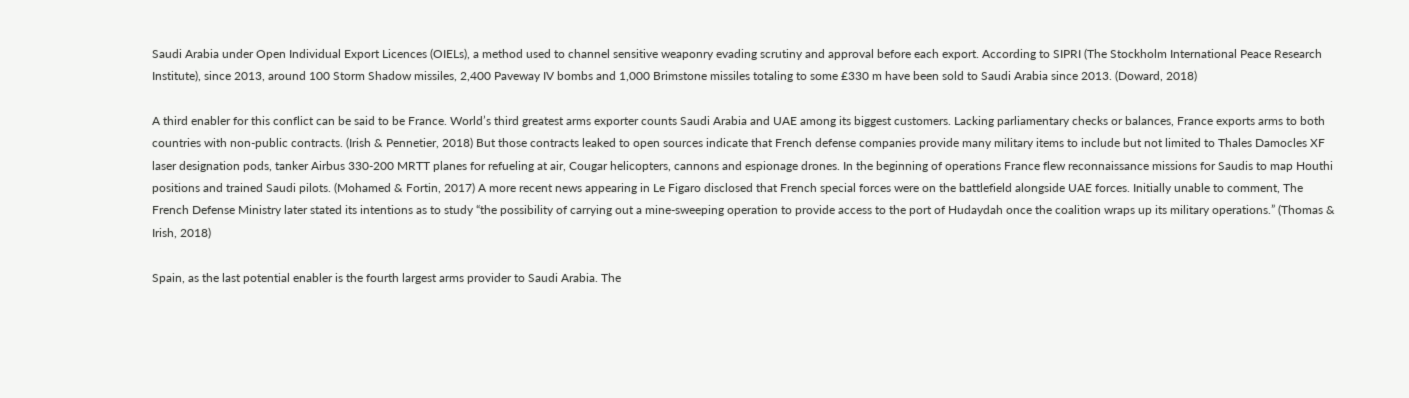Saudi Arabia under Open Individual Export Licences (OIELs), a method used to channel sensitive weaponry evading scrutiny and approval before each export. According to SIPRI (The Stockholm International Peace Research Institute), since 2013, around 100 Storm Shadow missiles, 2,400 Paveway IV bombs and 1,000 Brimstone missiles totaling to some £330 m have been sold to Saudi Arabia since 2013. (Doward, 2018)

A third enabler for this conflict can be said to be France. World’s third greatest arms exporter counts Saudi Arabia and UAE among its biggest customers. Lacking parliamentary checks or balances, France exports arms to both countries with non-public contracts. (Irish & Pennetier, 2018) But those contracts leaked to open sources indicate that French defense companies provide many military items to include but not limited to Thales Damocles XF laser designation pods, tanker Airbus 330-200 MRTT planes for refueling at air, Cougar helicopters, cannons and espionage drones. In the beginning of operations France flew reconnaissance missions for Saudis to map Houthi positions and trained Saudi pilots. (Mohamed & Fortin, 2017) A more recent news appearing in Le Figaro disclosed that French special forces were on the battlefield alongside UAE forces. Initially unable to comment, The French Defense Ministry later stated its intentions as to study “the possibility of carrying out a mine-sweeping operation to provide access to the port of Hudaydah once the coalition wraps up its military operations.” (Thomas & Irish, 2018)

Spain, as the last potential enabler is the fourth largest arms provider to Saudi Arabia. The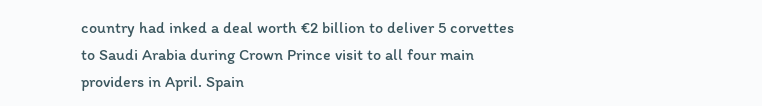country had inked a deal worth €2 billion to deliver 5 corvettes to Saudi Arabia during Crown Prince visit to all four main providers in April. Spain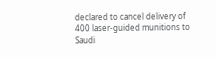declared to cancel delivery of 400 laser-guided munitions to Saudi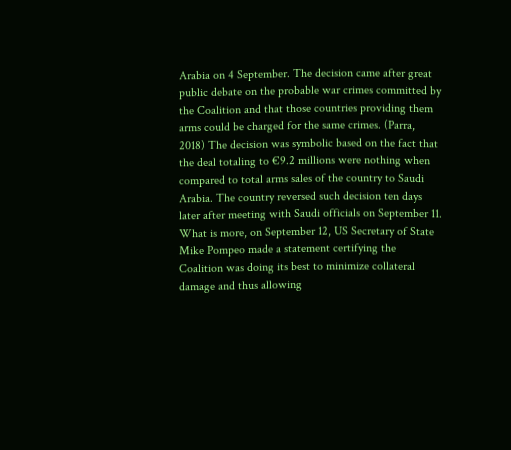Arabia on 4 September. The decision came after great public debate on the probable war crimes committed by the Coalition and that those countries providing them arms could be charged for the same crimes. (Parra, 2018) The decision was symbolic based on the fact that the deal totaling to €9.2 millions were nothing when compared to total arms sales of the country to Saudi Arabia. The country reversed such decision ten days later after meeting with Saudi officials on September 11. What is more, on September 12, US Secretary of State Mike Pompeo made a statement certifying the Coalition was doing its best to minimize collateral damage and thus allowing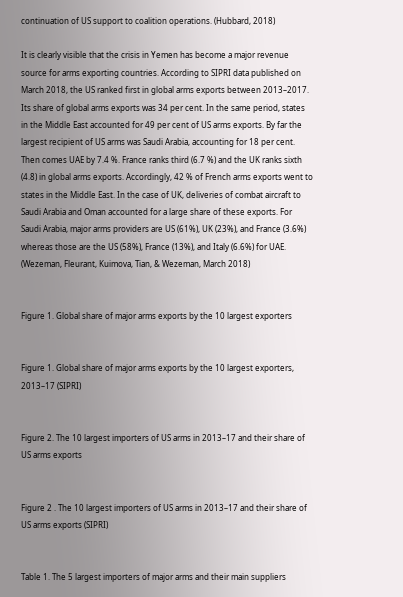continuation of US support to coalition operations. (Hubbard, 2018)

It is clearly visible that the crisis in Yemen has become a major revenue source for arms exporting countries. According to SIPRI data published on March 2018, the US ranked first in global arms exports between 2013–2017. Its share of global arms exports was 34 per cent. In the same period, states in the Middle East accounted for 49 per cent of US arms exports. By far the largest recipient of US arms was Saudi Arabia, accounting for 18 per cent. Then comes UAE by 7.4 %. France ranks third (6.7 %) and the UK ranks sixth (4.8) in global arms exports. Accordingly, 42 % of French arms exports went to states in the Middle East. In the case of UK, deliveries of combat aircraft to Saudi Arabia and Oman accounted for a large share of these exports. For Saudi Arabia, major arms providers are US (61%), UK (23%), and France (3.6%) whereas those are the US (58%), France (13%), and Italy (6.6%) for UAE. (Wezeman, Fleurant, Kuimova, Tian, & Wezeman, March 2018)


Figure 1. Global share of major arms exports by the 10 largest exporters


Figure 1. Global share of major arms exports by the 10 largest exporters, 2013–17 (SIPRI)


Figure 2. The 10 largest importers of US arms in 2013–17 and their share of US arms exports


Figure 2 . The 10 largest importers of US arms in 2013–17 and their share of US arms exports (SIPRI)


Table 1. The 5 largest importers of major arms and their main suppliers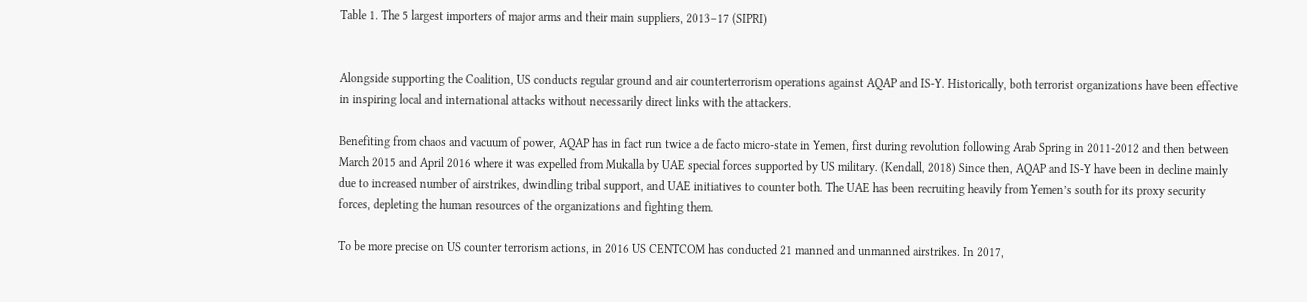Table 1. The 5 largest importers of major arms and their main suppliers, 2013–17 (SIPRI)


Alongside supporting the Coalition, US conducts regular ground and air counterterrorism operations against AQAP and IS-Y. Historically, both terrorist organizations have been effective in inspiring local and international attacks without necessarily direct links with the attackers.

Benefiting from chaos and vacuum of power, AQAP has in fact run twice a de facto micro-state in Yemen, first during revolution following Arab Spring in 2011-2012 and then between March 2015 and April 2016 where it was expelled from Mukalla by UAE special forces supported by US military. (Kendall, 2018) Since then, AQAP and IS-Y have been in decline mainly due to increased number of airstrikes, dwindling tribal support, and UAE initiatives to counter both. The UAE has been recruiting heavily from Yemen’s south for its proxy security forces, depleting the human resources of the organizations and fighting them.

To be more precise on US counter terrorism actions, in 2016 US CENTCOM has conducted 21 manned and unmanned airstrikes. In 2017,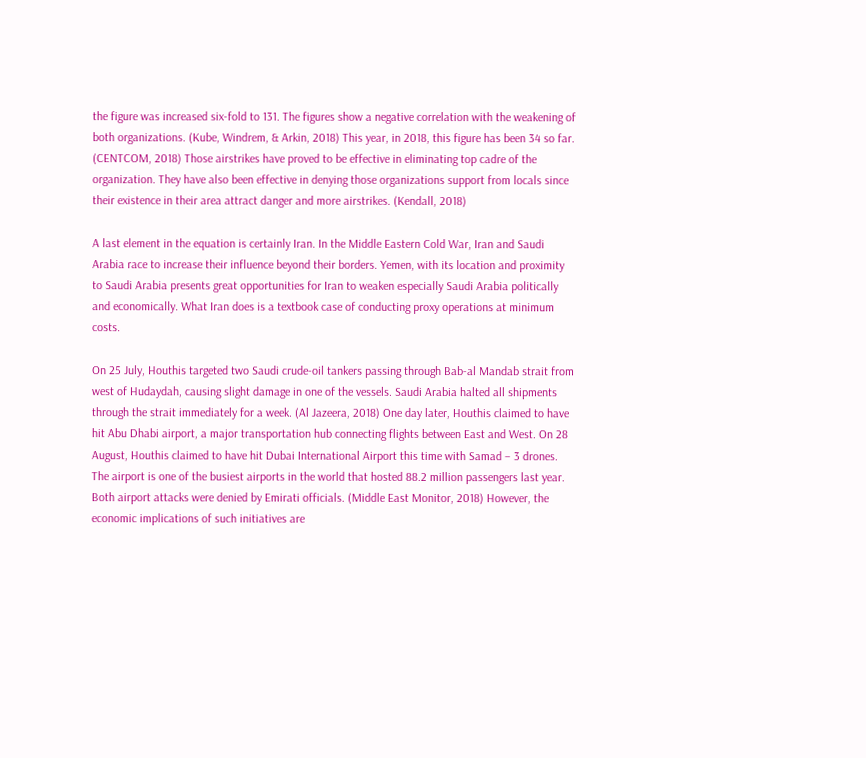the figure was increased six-fold to 131. The figures show a negative correlation with the weakening of both organizations. (Kube, Windrem, & Arkin, 2018) This year, in 2018, this figure has been 34 so far. (CENTCOM, 2018) Those airstrikes have proved to be effective in eliminating top cadre of the organization. They have also been effective in denying those organizations support from locals since their existence in their area attract danger and more airstrikes. (Kendall, 2018)

A last element in the equation is certainly Iran. In the Middle Eastern Cold War, Iran and Saudi Arabia race to increase their influence beyond their borders. Yemen, with its location and proximity to Saudi Arabia presents great opportunities for Iran to weaken especially Saudi Arabia politically and economically. What Iran does is a textbook case of conducting proxy operations at minimum costs.

On 25 July, Houthis targeted two Saudi crude-oil tankers passing through Bab-al Mandab strait from west of Hudaydah, causing slight damage in one of the vessels. Saudi Arabia halted all shipments through the strait immediately for a week. (Al Jazeera, 2018) One day later, Houthis claimed to have hit Abu Dhabi airport, a major transportation hub connecting flights between East and West. On 28 August, Houthis claimed to have hit Dubai International Airport this time with Samad – 3 drones. The airport is one of the busiest airports in the world that hosted 88.2 million passengers last year. Both airport attacks were denied by Emirati officials. (Middle East Monitor, 2018) However, the economic implications of such initiatives are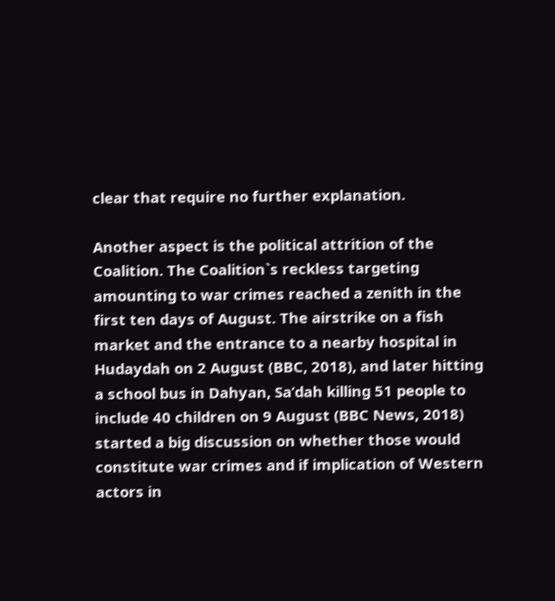clear that require no further explanation.

Another aspect is the political attrition of the Coalition. The Coalition`s reckless targeting amounting to war crimes reached a zenith in the first ten days of August. The airstrike on a fish market and the entrance to a nearby hospital in Hudaydah on 2 August (BBC, 2018), and later hitting a school bus in Dahyan, Sa’dah killing 51 people to include 40 children on 9 August (BBC News, 2018) started a big discussion on whether those would constitute war crimes and if implication of Western actors in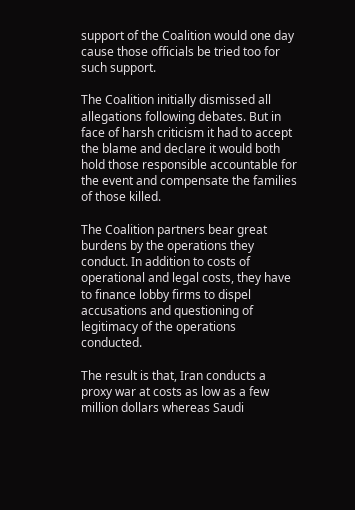support of the Coalition would one day cause those officials be tried too for such support.

The Coalition initially dismissed all allegations following debates. But in face of harsh criticism it had to accept the blame and declare it would both hold those responsible accountable for the event and compensate the families of those killed.

The Coalition partners bear great burdens by the operations they conduct. In addition to costs of operational and legal costs, they have to finance lobby firms to dispel accusations and questioning of legitimacy of the operations conducted.

The result is that, Iran conducts a proxy war at costs as low as a few million dollars whereas Saudi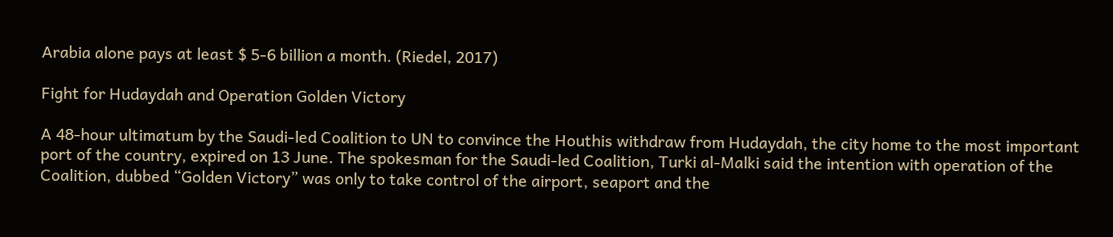Arabia alone pays at least $ 5-6 billion a month. (Riedel, 2017)

Fight for Hudaydah and Operation Golden Victory

A 48-hour ultimatum by the Saudi-led Coalition to UN to convince the Houthis withdraw from Hudaydah, the city home to the most important port of the country, expired on 13 June. The spokesman for the Saudi-led Coalition, Turki al-Malki said the intention with operation of the Coalition, dubbed “Golden Victory” was only to take control of the airport, seaport and the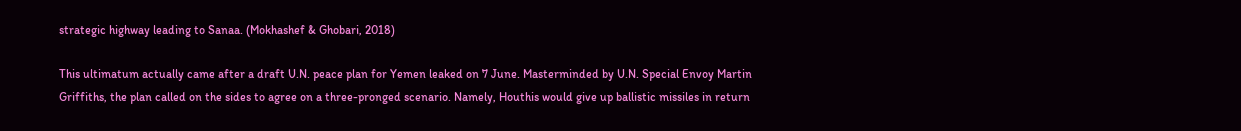strategic highway leading to Sanaa. (Mokhashef & Ghobari, 2018)

This ultimatum actually came after a draft U.N. peace plan for Yemen leaked on 7 June. Masterminded by U.N. Special Envoy Martin Griffiths, the plan called on the sides to agree on a three-pronged scenario. Namely, Houthis would give up ballistic missiles in return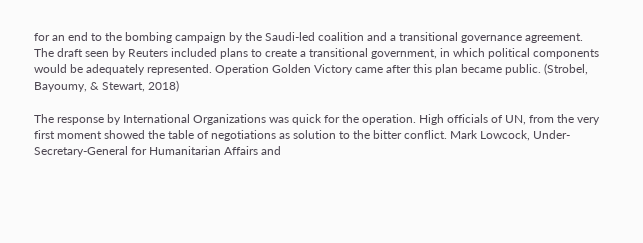for an end to the bombing campaign by the Saudi-led coalition and a transitional governance agreement. The draft seen by Reuters included plans to create a transitional government, in which political components would be adequately represented. Operation Golden Victory came after this plan became public. (Strobel, Bayoumy, & Stewart, 2018)

The response by International Organizations was quick for the operation. High officials of UN, from the very first moment showed the table of negotiations as solution to the bitter conflict. Mark Lowcock, Under-Secretary-General for Humanitarian Affairs and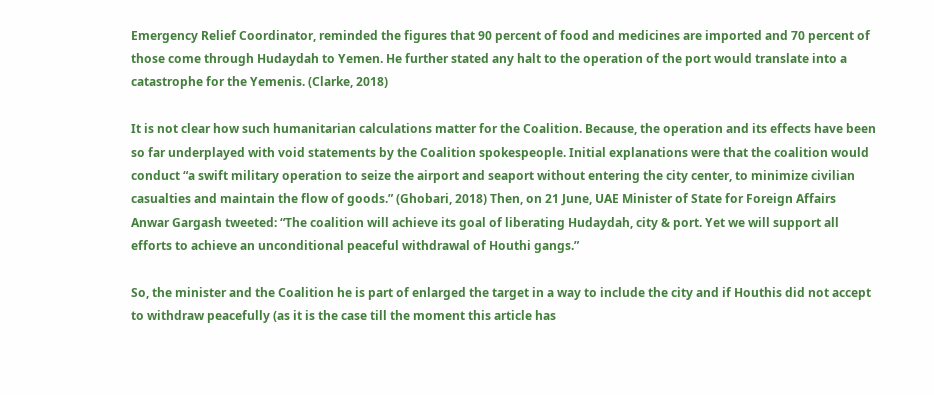Emergency Relief Coordinator, reminded the figures that 90 percent of food and medicines are imported and 70 percent of those come through Hudaydah to Yemen. He further stated any halt to the operation of the port would translate into a catastrophe for the Yemenis. (Clarke, 2018)

It is not clear how such humanitarian calculations matter for the Coalition. Because, the operation and its effects have been so far underplayed with void statements by the Coalition spokespeople. Initial explanations were that the coalition would conduct “a swift military operation to seize the airport and seaport without entering the city center, to minimize civilian casualties and maintain the flow of goods.” (Ghobari, 2018) Then, on 21 June, UAE Minister of State for Foreign Affairs Anwar Gargash tweeted: “The coalition will achieve its goal of liberating Hudaydah, city & port. Yet we will support all efforts to achieve an unconditional peaceful withdrawal of Houthi gangs.”

So, the minister and the Coalition he is part of enlarged the target in a way to include the city and if Houthis did not accept to withdraw peacefully (as it is the case till the moment this article has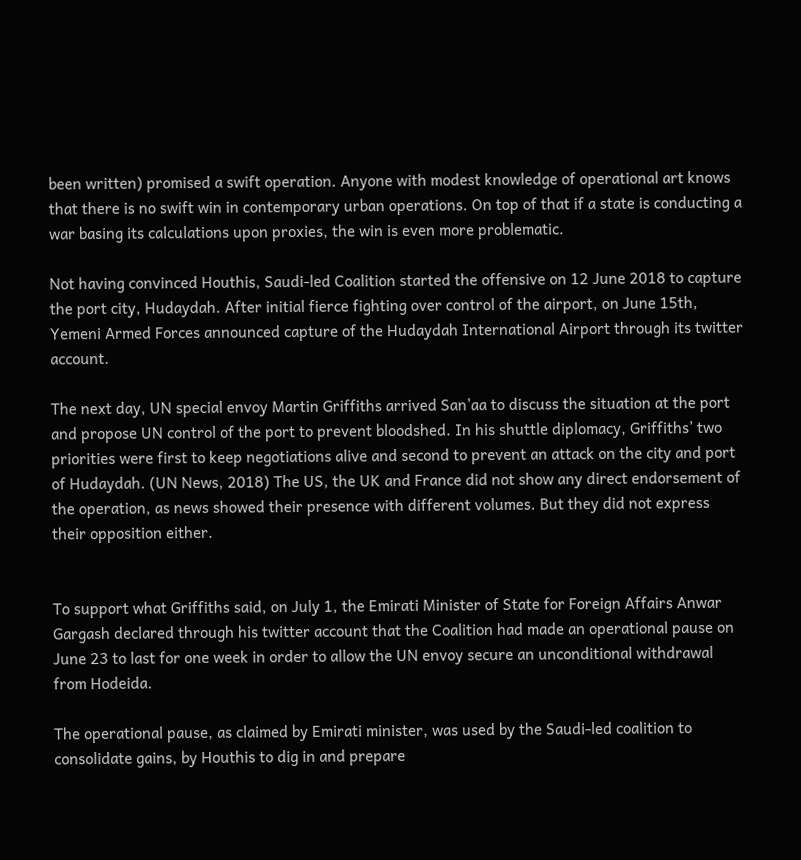been written) promised a swift operation. Anyone with modest knowledge of operational art knows that there is no swift win in contemporary urban operations. On top of that if a state is conducting a war basing its calculations upon proxies, the win is even more problematic.

Not having convinced Houthis, Saudi-led Coalition started the offensive on 12 June 2018 to capture the port city, Hudaydah. After initial fierce fighting over control of the airport, on June 15th, Yemeni Armed Forces announced capture of the Hudaydah International Airport through its twitter account.

The next day, UN special envoy Martin Griffiths arrived San’aa to discuss the situation at the port and propose UN control of the port to prevent bloodshed. In his shuttle diplomacy, Griffiths’ two priorities were first to keep negotiations alive and second to prevent an attack on the city and port of Hudaydah. (UN News, 2018) The US, the UK and France did not show any direct endorsement of the operation, as news showed their presence with different volumes. But they did not express their opposition either.


To support what Griffiths said, on July 1, the Emirati Minister of State for Foreign Affairs Anwar Gargash declared through his twitter account that the Coalition had made an operational pause on June 23 to last for one week in order to allow the UN envoy secure an unconditional withdrawal from Hodeida.

The operational pause, as claimed by Emirati minister, was used by the Saudi-led coalition to consolidate gains, by Houthis to dig in and prepare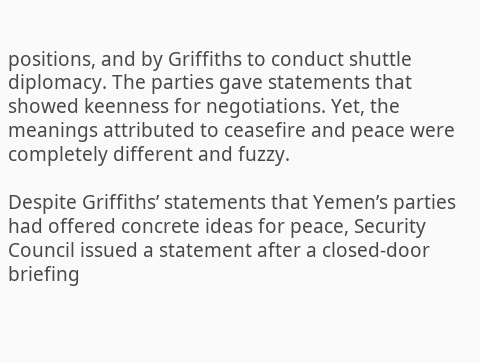positions, and by Griffiths to conduct shuttle diplomacy. The parties gave statements that showed keenness for negotiations. Yet, the meanings attributed to ceasefire and peace were completely different and fuzzy.

Despite Griffiths’ statements that Yemen’s parties had offered concrete ideas for peace, Security Council issued a statement after a closed-door briefing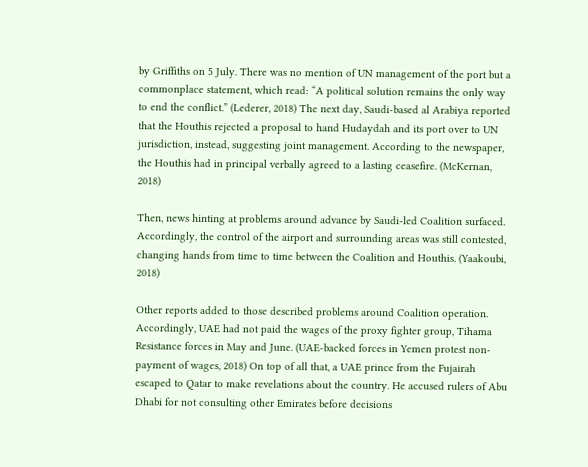by Griffiths on 5 July. There was no mention of UN management of the port but a commonplace statement, which read: “A political solution remains the only way to end the conflict.” (Lederer, 2018) The next day, Saudi-based al Arabiya reported that the Houthis rejected a proposal to hand Hudaydah and its port over to UN jurisdiction, instead, suggesting joint management. According to the newspaper, the Houthis had in principal verbally agreed to a lasting ceasefire. (McKernan, 2018)

Then, news hinting at problems around advance by Saudi-led Coalition surfaced. Accordingly, the control of the airport and surrounding areas was still contested, changing hands from time to time between the Coalition and Houthis. (Yaakoubi, 2018)

Other reports added to those described problems around Coalition operation. Accordingly, UAE had not paid the wages of the proxy fighter group, Tihama Resistance forces in May and June. (UAE-backed forces in Yemen protest non-payment of wages, 2018) On top of all that, a UAE prince from the Fujairah escaped to Qatar to make revelations about the country. He accused rulers of Abu Dhabi for not consulting other Emirates before decisions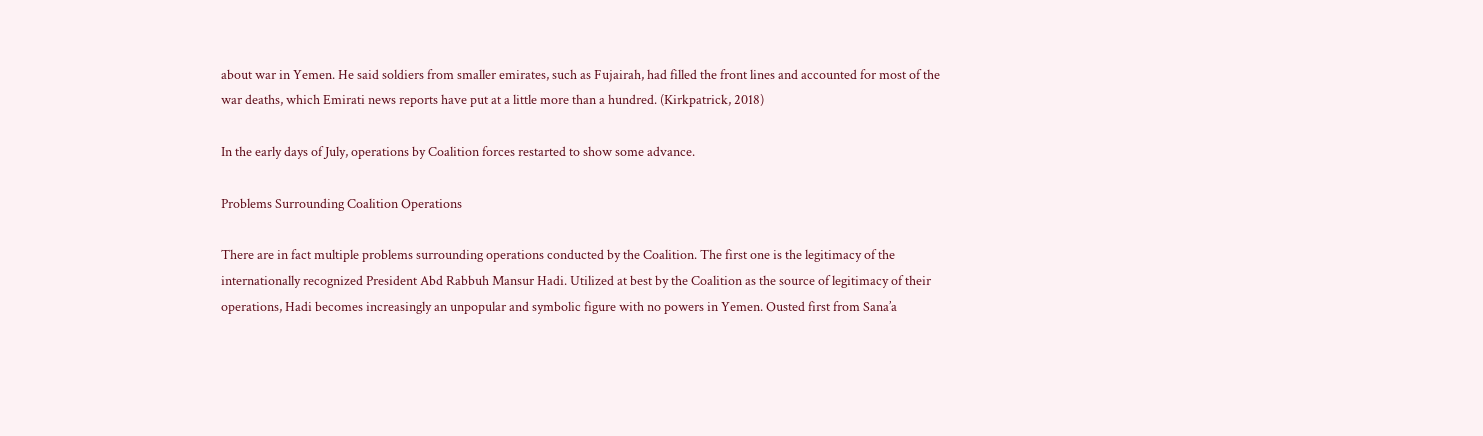about war in Yemen. He said soldiers from smaller emirates, such as Fujairah, had filled the front lines and accounted for most of the war deaths, which Emirati news reports have put at a little more than a hundred. (Kirkpatrick, 2018)

In the early days of July, operations by Coalition forces restarted to show some advance.

Problems Surrounding Coalition Operations

There are in fact multiple problems surrounding operations conducted by the Coalition. The first one is the legitimacy of the internationally recognized President Abd Rabbuh Mansur Hadi. Utilized at best by the Coalition as the source of legitimacy of their operations, Hadi becomes increasingly an unpopular and symbolic figure with no powers in Yemen. Ousted first from Sana’a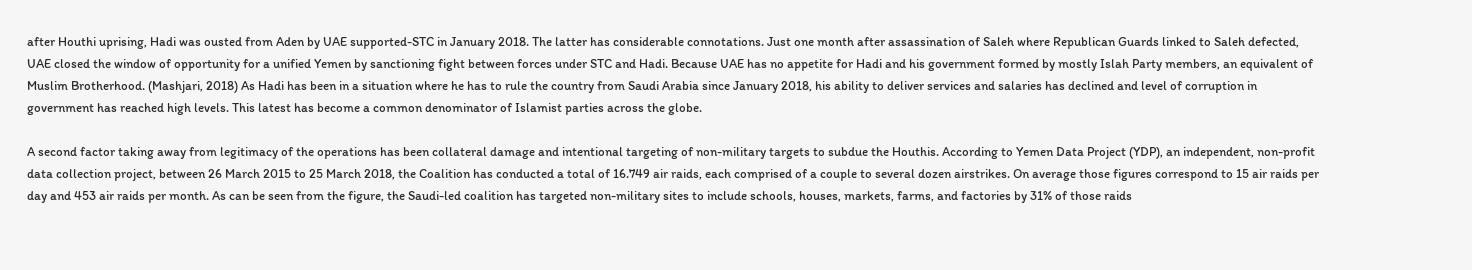after Houthi uprising, Hadi was ousted from Aden by UAE supported-STC in January 2018. The latter has considerable connotations. Just one month after assassination of Saleh where Republican Guards linked to Saleh defected, UAE closed the window of opportunity for a unified Yemen by sanctioning fight between forces under STC and Hadi. Because UAE has no appetite for Hadi and his government formed by mostly Islah Party members, an equivalent of Muslim Brotherhood. (Mashjari, 2018) As Hadi has been in a situation where he has to rule the country from Saudi Arabia since January 2018, his ability to deliver services and salaries has declined and level of corruption in government has reached high levels. This latest has become a common denominator of Islamist parties across the globe.

A second factor taking away from legitimacy of the operations has been collateral damage and intentional targeting of non-military targets to subdue the Houthis. According to Yemen Data Project (YDP), an independent, non-profit data collection project, between 26 March 2015 to 25 March 2018, the Coalition has conducted a total of 16.749 air raids, each comprised of a couple to several dozen airstrikes. On average those figures correspond to 15 air raids per day and 453 air raids per month. As can be seen from the figure, the Saudi-led coalition has targeted non-military sites to include schools, houses, markets, farms, and factories by 31% of those raids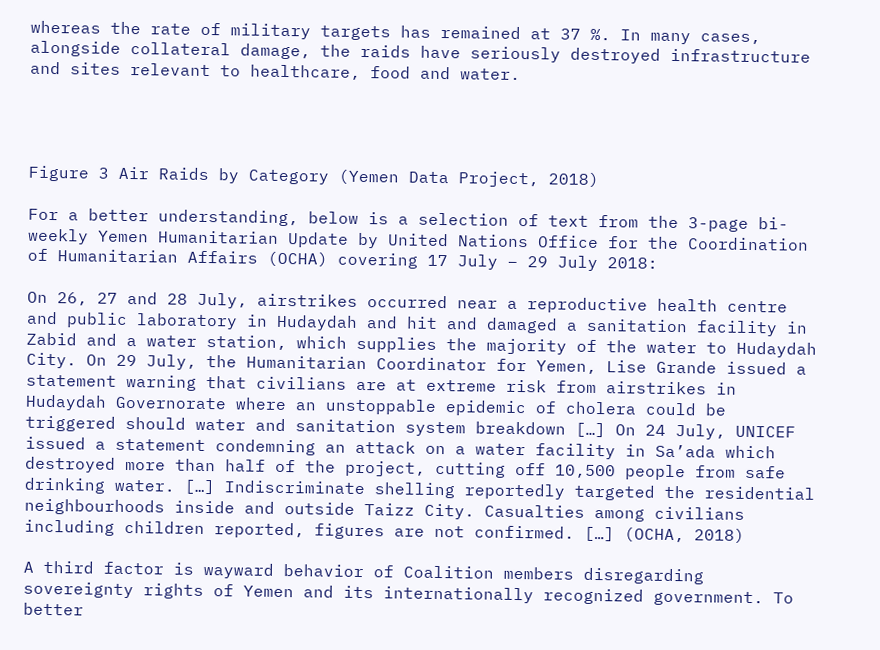whereas the rate of military targets has remained at 37 %. In many cases, alongside collateral damage, the raids have seriously destroyed infrastructure and sites relevant to healthcare, food and water.




Figure 3 Air Raids by Category (Yemen Data Project, 2018)

For a better understanding, below is a selection of text from the 3-page bi-weekly Yemen Humanitarian Update by United Nations Office for the Coordination of Humanitarian Affairs (OCHA) covering 17 July – 29 July 2018:

On 26, 27 and 28 July, airstrikes occurred near a reproductive health centre and public laboratory in Hudaydah and hit and damaged a sanitation facility in Zabid and a water station, which supplies the majority of the water to Hudaydah City. On 29 July, the Humanitarian Coordinator for Yemen, Lise Grande issued a statement warning that civilians are at extreme risk from airstrikes in Hudaydah Governorate where an unstoppable epidemic of cholera could be triggered should water and sanitation system breakdown […] On 24 July, UNICEF issued a statement condemning an attack on a water facility in Sa’ada which destroyed more than half of the project, cutting off 10,500 people from safe drinking water. […] Indiscriminate shelling reportedly targeted the residential neighbourhoods inside and outside Taizz City. Casualties among civilians including children reported, figures are not confirmed. […] (OCHA, 2018)

A third factor is wayward behavior of Coalition members disregarding sovereignty rights of Yemen and its internationally recognized government. To better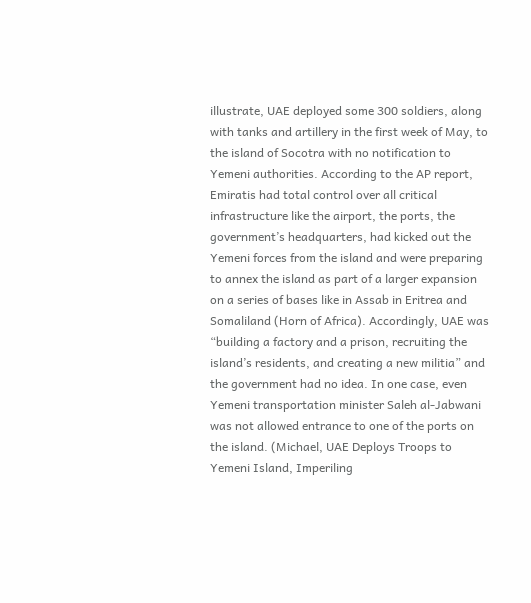illustrate, UAE deployed some 300 soldiers, along with tanks and artillery in the first week of May, to the island of Socotra with no notification to Yemeni authorities. According to the AP report, Emiratis had total control over all critical infrastructure like the airport, the ports, the government’s headquarters, had kicked out the Yemeni forces from the island and were preparing to annex the island as part of a larger expansion on a series of bases like in Assab in Eritrea and Somaliland (Horn of Africa). Accordingly, UAE was “building a factory and a prison, recruiting the island’s residents, and creating a new militia” and the government had no idea. In one case, even Yemeni transportation minister Saleh al-Jabwani was not allowed entrance to one of the ports on the island. (Michael, UAE Deploys Troops to Yemeni Island, Imperiling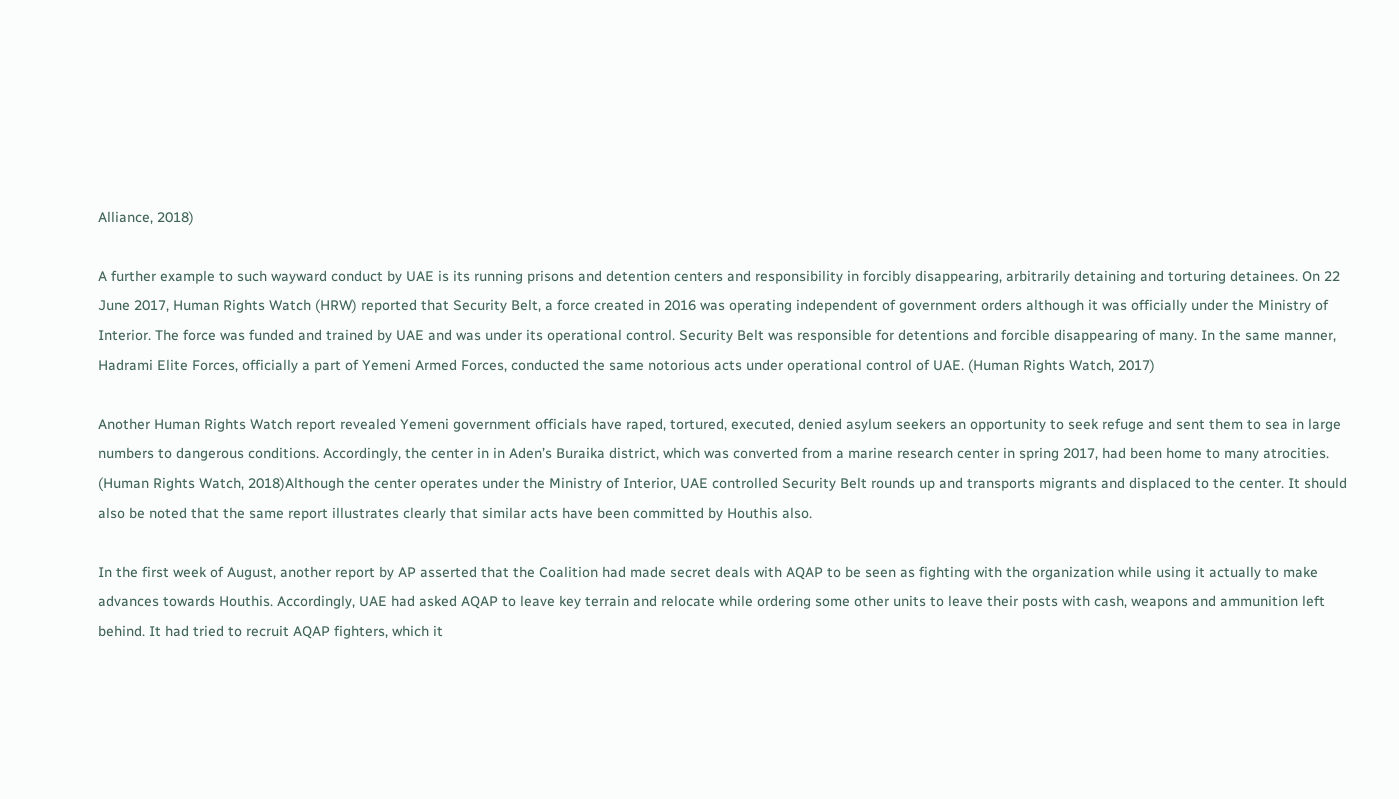Alliance, 2018)

A further example to such wayward conduct by UAE is its running prisons and detention centers and responsibility in forcibly disappearing, arbitrarily detaining and torturing detainees. On 22 June 2017, Human Rights Watch (HRW) reported that Security Belt, a force created in 2016 was operating independent of government orders although it was officially under the Ministry of Interior. The force was funded and trained by UAE and was under its operational control. Security Belt was responsible for detentions and forcible disappearing of many. In the same manner, Hadrami Elite Forces, officially a part of Yemeni Armed Forces, conducted the same notorious acts under operational control of UAE. (Human Rights Watch, 2017)

Another Human Rights Watch report revealed Yemeni government officials have raped, tortured, executed, denied asylum seekers an opportunity to seek refuge and sent them to sea in large numbers to dangerous conditions. Accordingly, the center in in Aden’s Buraika district, which was converted from a marine research center in spring 2017, had been home to many atrocities. (Human Rights Watch, 2018)Although the center operates under the Ministry of Interior, UAE controlled Security Belt rounds up and transports migrants and displaced to the center. It should also be noted that the same report illustrates clearly that similar acts have been committed by Houthis also.

In the first week of August, another report by AP asserted that the Coalition had made secret deals with AQAP to be seen as fighting with the organization while using it actually to make advances towards Houthis. Accordingly, UAE had asked AQAP to leave key terrain and relocate while ordering some other units to leave their posts with cash, weapons and ammunition left behind. It had tried to recruit AQAP fighters, which it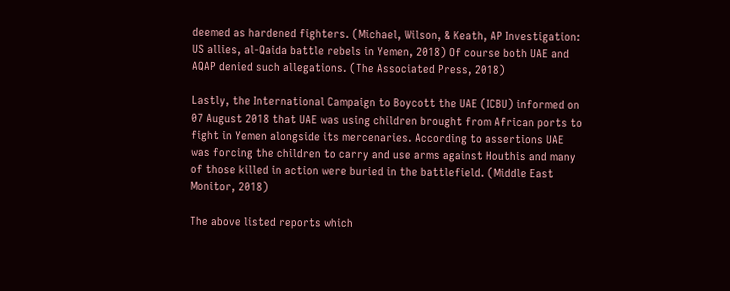deemed as hardened fighters. (Michael, Wilson, & Keath, AP Investigation: US allies, al-Qaida battle rebels in Yemen, 2018) Of course both UAE and AQAP denied such allegations. (The Associated Press, 2018)

Lastly, the International Campaign to Boycott the UAE (ICBU) informed on 07 August 2018 that UAE was using children brought from African ports to fight in Yemen alongside its mercenaries. According to assertions UAE was forcing the children to carry and use arms against Houthis and many of those killed in action were buried in the battlefield. (Middle East Monitor, 2018)

The above listed reports which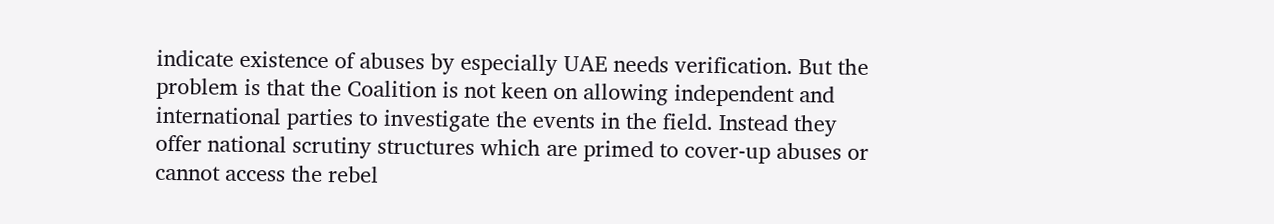indicate existence of abuses by especially UAE needs verification. But the problem is that the Coalition is not keen on allowing independent and international parties to investigate the events in the field. Instead they offer national scrutiny structures which are primed to cover-up abuses or cannot access the rebel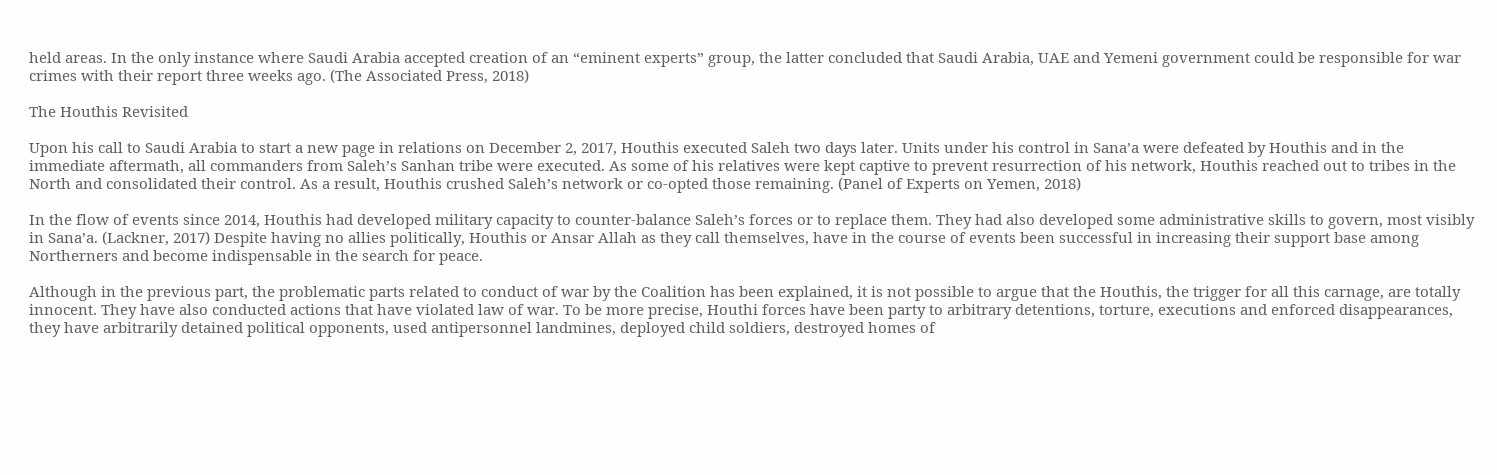held areas. In the only instance where Saudi Arabia accepted creation of an “eminent experts” group, the latter concluded that Saudi Arabia, UAE and Yemeni government could be responsible for war crimes with their report three weeks ago. (The Associated Press, 2018)

The Houthis Revisited

Upon his call to Saudi Arabia to start a new page in relations on December 2, 2017, Houthis executed Saleh two days later. Units under his control in Sana’a were defeated by Houthis and in the immediate aftermath, all commanders from Saleh’s Sanhan tribe were executed. As some of his relatives were kept captive to prevent resurrection of his network, Houthis reached out to tribes in the North and consolidated their control. As a result, Houthis crushed Saleh’s network or co-opted those remaining. (Panel of Experts on Yemen, 2018)

In the flow of events since 2014, Houthis had developed military capacity to counter-balance Saleh’s forces or to replace them. They had also developed some administrative skills to govern, most visibly in Sana’a. (Lackner, 2017) Despite having no allies politically, Houthis or Ansar Allah as they call themselves, have in the course of events been successful in increasing their support base among Northerners and become indispensable in the search for peace.

Although in the previous part, the problematic parts related to conduct of war by the Coalition has been explained, it is not possible to argue that the Houthis, the trigger for all this carnage, are totally innocent. They have also conducted actions that have violated law of war. To be more precise, Houthi forces have been party to arbitrary detentions, torture, executions and enforced disappearances, they have arbitrarily detained political opponents, used antipersonnel landmines, deployed child soldiers, destroyed homes of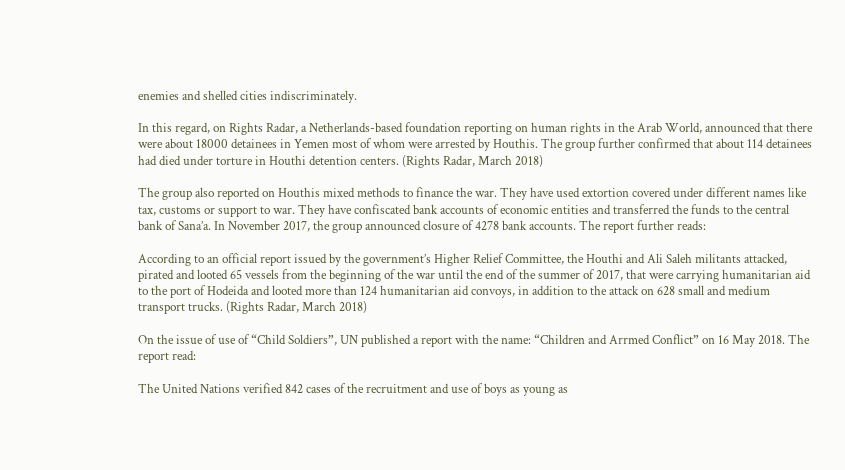enemies and shelled cities indiscriminately.

In this regard, on Rights Radar, a Netherlands-based foundation reporting on human rights in the Arab World, announced that there were about 18000 detainees in Yemen most of whom were arrested by Houthis. The group further confirmed that about 114 detainees had died under torture in Houthi detention centers. (Rights Radar, March 2018)

The group also reported on Houthis mixed methods to finance the war. They have used extortion covered under different names like tax, customs or support to war. They have confiscated bank accounts of economic entities and transferred the funds to the central bank of Sana’a. In November 2017, the group announced closure of 4278 bank accounts. The report further reads:

According to an official report issued by the government’s Higher Relief Committee, the Houthi and Ali Saleh militants attacked, pirated and looted 65 vessels from the beginning of the war until the end of the summer of 2017, that were carrying humanitarian aid to the port of Hodeida and looted more than 124 humanitarian aid convoys, in addition to the attack on 628 small and medium transport trucks. (Rights Radar, March 2018)

On the issue of use of “Child Soldiers”, UN published a report with the name: “Children and Arrmed Conflict” on 16 May 2018. The report read:

The United Nations verified 842 cases of the recruitment and use of boys as young as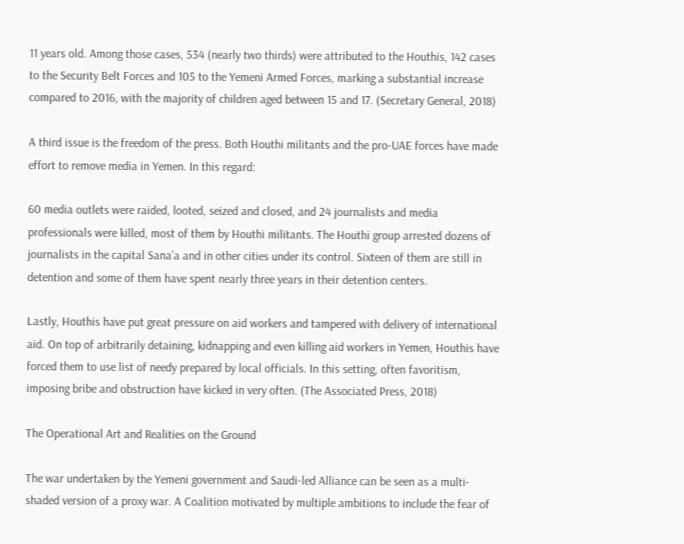11 years old. Among those cases, 534 (nearly two thirds) were attributed to the Houthis, 142 cases to the Security Belt Forces and 105 to the Yemeni Armed Forces, marking a substantial increase compared to 2016, with the majority of children aged between 15 and 17. (Secretary General, 2018)

A third issue is the freedom of the press. Both Houthi militants and the pro-UAE forces have made effort to remove media in Yemen. In this regard:

60 media outlets were raided, looted, seized and closed, and 24 journalists and media professionals were killed, most of them by Houthi militants. The Houthi group arrested dozens of journalists in the capital Sana’a and in other cities under its control. Sixteen of them are still in detention and some of them have spent nearly three years in their detention centers.

Lastly, Houthis have put great pressure on aid workers and tampered with delivery of international aid. On top of arbitrarily detaining, kidnapping and even killing aid workers in Yemen, Houthis have forced them to use list of needy prepared by local officials. In this setting, often favoritism, imposing bribe and obstruction have kicked in very often. (The Associated Press, 2018)

The Operational Art and Realities on the Ground

The war undertaken by the Yemeni government and Saudi-led Alliance can be seen as a multi-shaded version of a proxy war. A Coalition motivated by multiple ambitions to include the fear of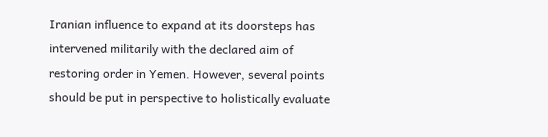Iranian influence to expand at its doorsteps has intervened militarily with the declared aim of restoring order in Yemen. However, several points should be put in perspective to holistically evaluate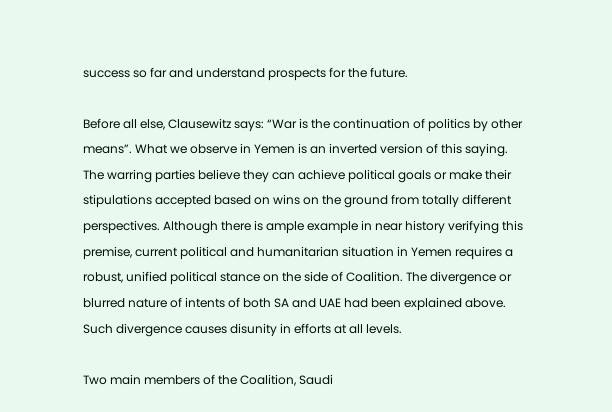success so far and understand prospects for the future.

Before all else, Clausewitz says: “War is the continuation of politics by other means”. What we observe in Yemen is an inverted version of this saying. The warring parties believe they can achieve political goals or make their stipulations accepted based on wins on the ground from totally different perspectives. Although there is ample example in near history verifying this premise, current political and humanitarian situation in Yemen requires a robust, unified political stance on the side of Coalition. The divergence or blurred nature of intents of both SA and UAE had been explained above. Such divergence causes disunity in efforts at all levels.

Two main members of the Coalition, Saudi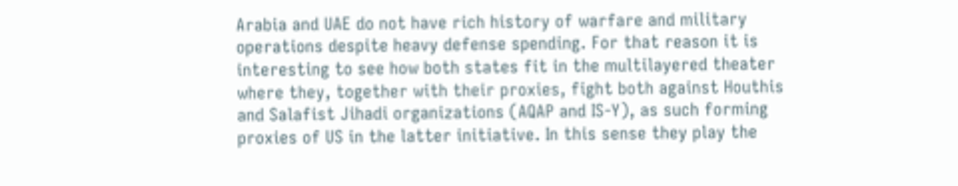Arabia and UAE do not have rich history of warfare and military operations despite heavy defense spending. For that reason it is interesting to see how both states fit in the multilayered theater where they, together with their proxies, fight both against Houthis and Salafist Jihadi organizations (AQAP and IS-Y), as such forming proxies of US in the latter initiative. In this sense they play the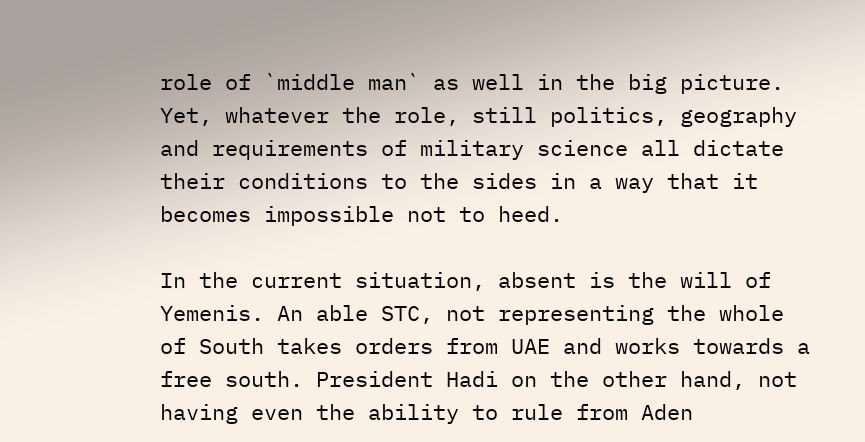role of `middle man` as well in the big picture. Yet, whatever the role, still politics, geography and requirements of military science all dictate their conditions to the sides in a way that it becomes impossible not to heed.

In the current situation, absent is the will of Yemenis. An able STC, not representing the whole of South takes orders from UAE and works towards a free south. President Hadi on the other hand, not having even the ability to rule from Aden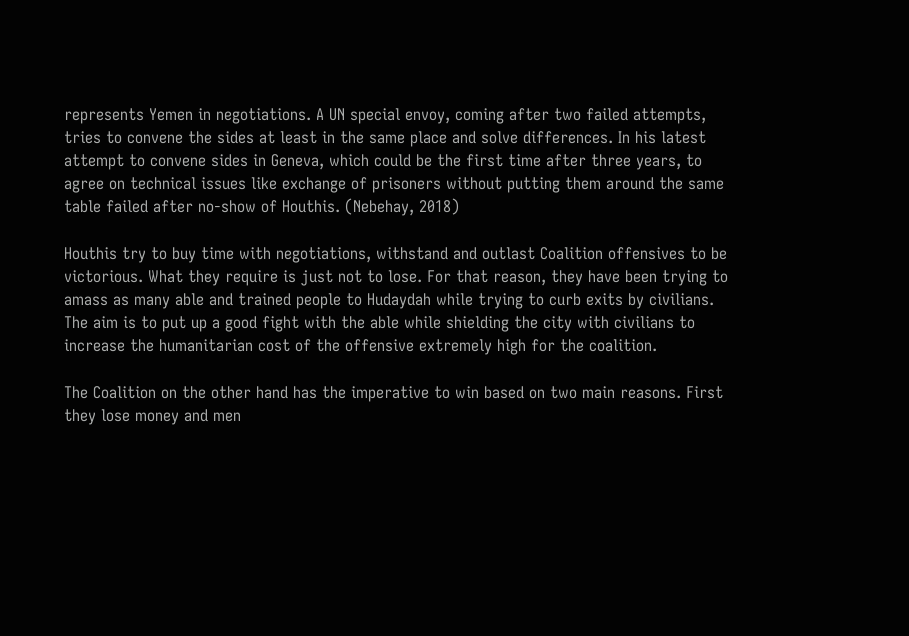represents Yemen in negotiations. A UN special envoy, coming after two failed attempts, tries to convene the sides at least in the same place and solve differences. In his latest attempt to convene sides in Geneva, which could be the first time after three years, to agree on technical issues like exchange of prisoners without putting them around the same table failed after no-show of Houthis. (Nebehay, 2018)

Houthis try to buy time with negotiations, withstand and outlast Coalition offensives to be victorious. What they require is just not to lose. For that reason, they have been trying to amass as many able and trained people to Hudaydah while trying to curb exits by civilians. The aim is to put up a good fight with the able while shielding the city with civilians to increase the humanitarian cost of the offensive extremely high for the coalition.

The Coalition on the other hand has the imperative to win based on two main reasons. First they lose money and men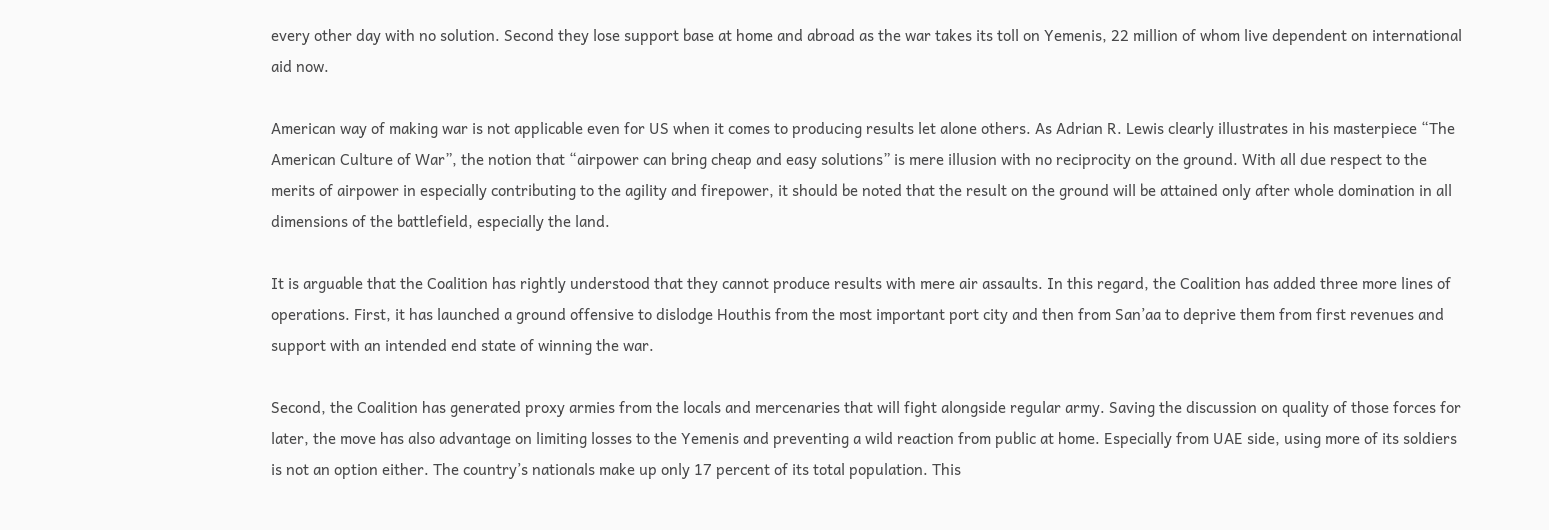every other day with no solution. Second they lose support base at home and abroad as the war takes its toll on Yemenis, 22 million of whom live dependent on international aid now.

American way of making war is not applicable even for US when it comes to producing results let alone others. As Adrian R. Lewis clearly illustrates in his masterpiece “The American Culture of War”, the notion that “airpower can bring cheap and easy solutions” is mere illusion with no reciprocity on the ground. With all due respect to the merits of airpower in especially contributing to the agility and firepower, it should be noted that the result on the ground will be attained only after whole domination in all dimensions of the battlefield, especially the land.

It is arguable that the Coalition has rightly understood that they cannot produce results with mere air assaults. In this regard, the Coalition has added three more lines of operations. First, it has launched a ground offensive to dislodge Houthis from the most important port city and then from San’aa to deprive them from first revenues and support with an intended end state of winning the war.

Second, the Coalition has generated proxy armies from the locals and mercenaries that will fight alongside regular army. Saving the discussion on quality of those forces for later, the move has also advantage on limiting losses to the Yemenis and preventing a wild reaction from public at home. Especially from UAE side, using more of its soldiers is not an option either. The country’s nationals make up only 17 percent of its total population. This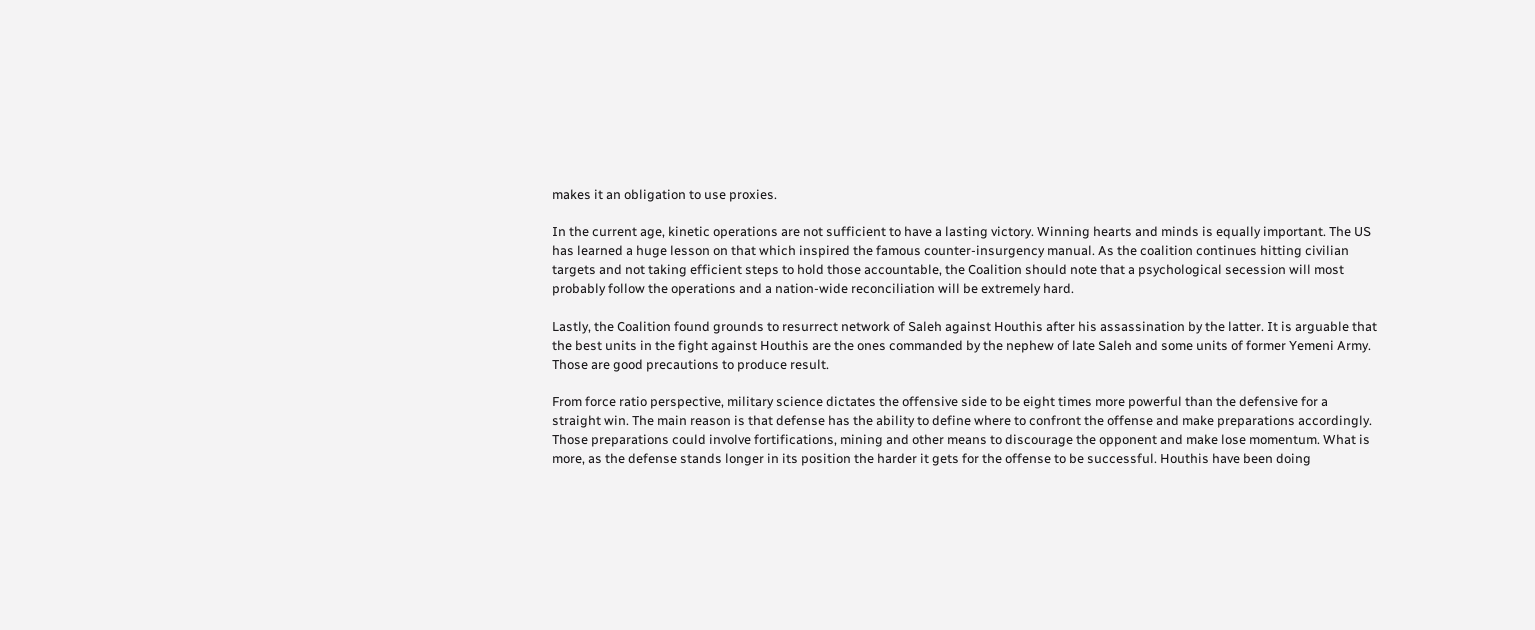makes it an obligation to use proxies.

In the current age, kinetic operations are not sufficient to have a lasting victory. Winning hearts and minds is equally important. The US has learned a huge lesson on that which inspired the famous counter-insurgency manual. As the coalition continues hitting civilian targets and not taking efficient steps to hold those accountable, the Coalition should note that a psychological secession will most probably follow the operations and a nation-wide reconciliation will be extremely hard.

Lastly, the Coalition found grounds to resurrect network of Saleh against Houthis after his assassination by the latter. It is arguable that the best units in the fight against Houthis are the ones commanded by the nephew of late Saleh and some units of former Yemeni Army. Those are good precautions to produce result.

From force ratio perspective, military science dictates the offensive side to be eight times more powerful than the defensive for a straight win. The main reason is that defense has the ability to define where to confront the offense and make preparations accordingly. Those preparations could involve fortifications, mining and other means to discourage the opponent and make lose momentum. What is more, as the defense stands longer in its position the harder it gets for the offense to be successful. Houthis have been doing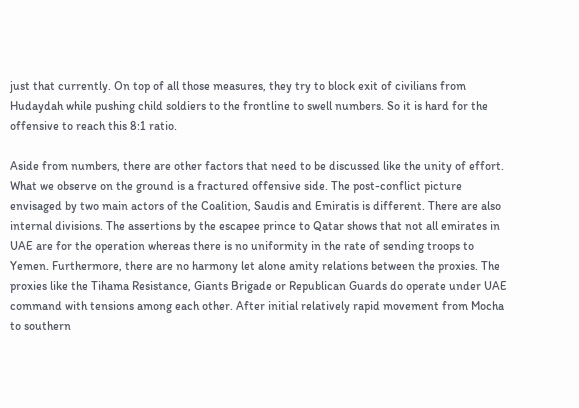just that currently. On top of all those measures, they try to block exit of civilians from Hudaydah while pushing child soldiers to the frontline to swell numbers. So it is hard for the offensive to reach this 8:1 ratio.

Aside from numbers, there are other factors that need to be discussed like the unity of effort. What we observe on the ground is a fractured offensive side. The post-conflict picture envisaged by two main actors of the Coalition, Saudis and Emiratis is different. There are also internal divisions. The assertions by the escapee prince to Qatar shows that not all emirates in UAE are for the operation whereas there is no uniformity in the rate of sending troops to Yemen. Furthermore, there are no harmony let alone amity relations between the proxies. The proxies like the Tihama Resistance, Giants Brigade or Republican Guards do operate under UAE command with tensions among each other. After initial relatively rapid movement from Mocha to southern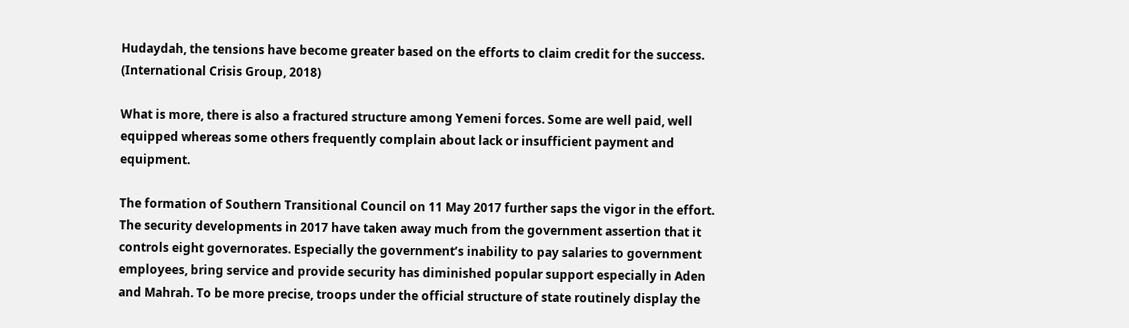Hudaydah, the tensions have become greater based on the efforts to claim credit for the success. (International Crisis Group, 2018)

What is more, there is also a fractured structure among Yemeni forces. Some are well paid, well equipped whereas some others frequently complain about lack or insufficient payment and equipment.

The formation of Southern Transitional Council on 11 May 2017 further saps the vigor in the effort. The security developments in 2017 have taken away much from the government assertion that it controls eight governorates. Especially the government’s inability to pay salaries to government employees, bring service and provide security has diminished popular support especially in Aden and Mahrah. To be more precise, troops under the official structure of state routinely display the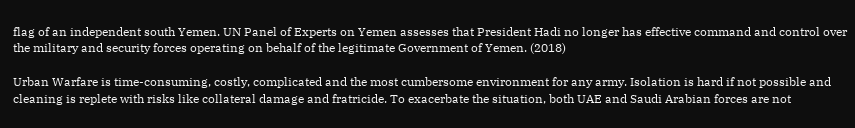flag of an independent south Yemen. UN Panel of Experts on Yemen assesses that President Hadi no longer has effective command and control over the military and security forces operating on behalf of the legitimate Government of Yemen. (2018)

Urban Warfare is time-consuming, costly, complicated and the most cumbersome environment for any army. Isolation is hard if not possible and cleaning is replete with risks like collateral damage and fratricide. To exacerbate the situation, both UAE and Saudi Arabian forces are not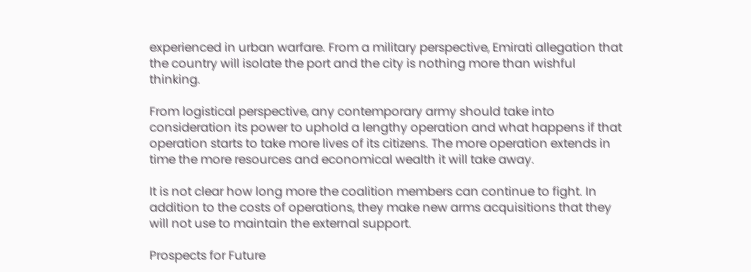experienced in urban warfare. From a military perspective, Emirati allegation that the country will isolate the port and the city is nothing more than wishful thinking.

From logistical perspective, any contemporary army should take into consideration its power to uphold a lengthy operation and what happens if that operation starts to take more lives of its citizens. The more operation extends in time the more resources and economical wealth it will take away.

It is not clear how long more the coalition members can continue to fight. In addition to the costs of operations, they make new arms acquisitions that they will not use to maintain the external support.

Prospects for Future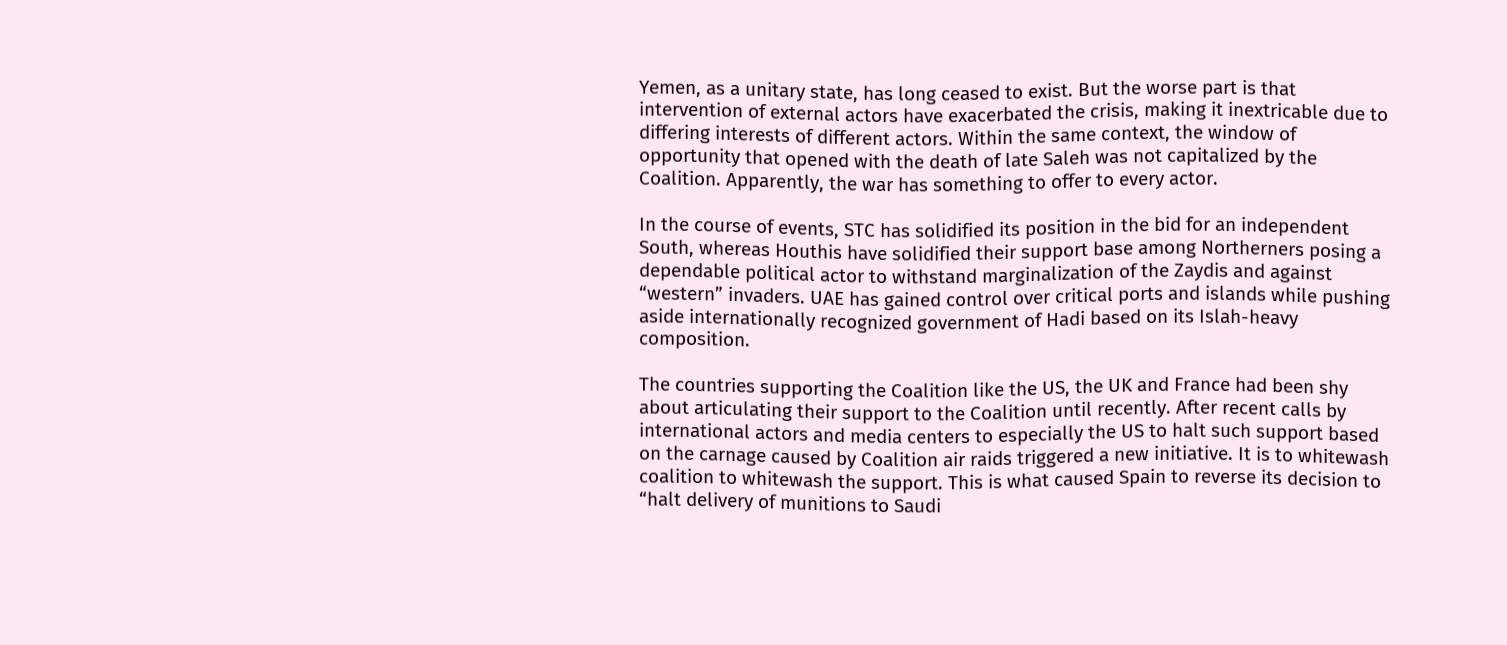Yemen, as a unitary state, has long ceased to exist. But the worse part is that intervention of external actors have exacerbated the crisis, making it inextricable due to differing interests of different actors. Within the same context, the window of opportunity that opened with the death of late Saleh was not capitalized by the Coalition. Apparently, the war has something to offer to every actor.

In the course of events, STC has solidified its position in the bid for an independent South, whereas Houthis have solidified their support base among Northerners posing a dependable political actor to withstand marginalization of the Zaydis and against “western” invaders. UAE has gained control over critical ports and islands while pushing aside internationally recognized government of Hadi based on its Islah-heavy composition.

The countries supporting the Coalition like the US, the UK and France had been shy about articulating their support to the Coalition until recently. After recent calls by international actors and media centers to especially the US to halt such support based on the carnage caused by Coalition air raids triggered a new initiative. It is to whitewash coalition to whitewash the support. This is what caused Spain to reverse its decision to “halt delivery of munitions to Saudi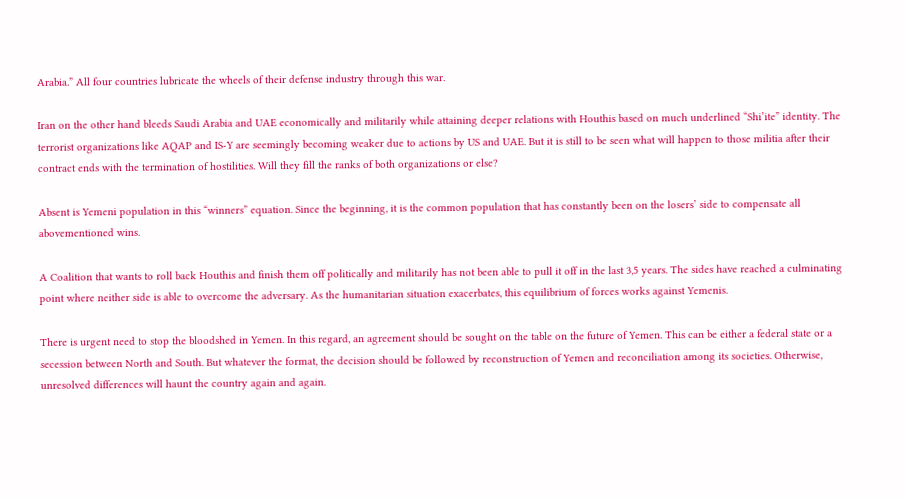Arabia.” All four countries lubricate the wheels of their defense industry through this war.

Iran on the other hand bleeds Saudi Arabia and UAE economically and militarily while attaining deeper relations with Houthis based on much underlined “Shi’ite” identity. The terrorist organizations like AQAP and IS-Y are seemingly becoming weaker due to actions by US and UAE. But it is still to be seen what will happen to those militia after their contract ends with the termination of hostilities. Will they fill the ranks of both organizations or else?

Absent is Yemeni population in this “winners” equation. Since the beginning, it is the common population that has constantly been on the losers’ side to compensate all abovementioned wins.

A Coalition that wants to roll back Houthis and finish them off politically and militarily has not been able to pull it off in the last 3,5 years. The sides have reached a culminating point where neither side is able to overcome the adversary. As the humanitarian situation exacerbates, this equilibrium of forces works against Yemenis.

There is urgent need to stop the bloodshed in Yemen. In this regard, an agreement should be sought on the table on the future of Yemen. This can be either a federal state or a secession between North and South. But whatever the format, the decision should be followed by reconstruction of Yemen and reconciliation among its societies. Otherwise, unresolved differences will haunt the country again and again.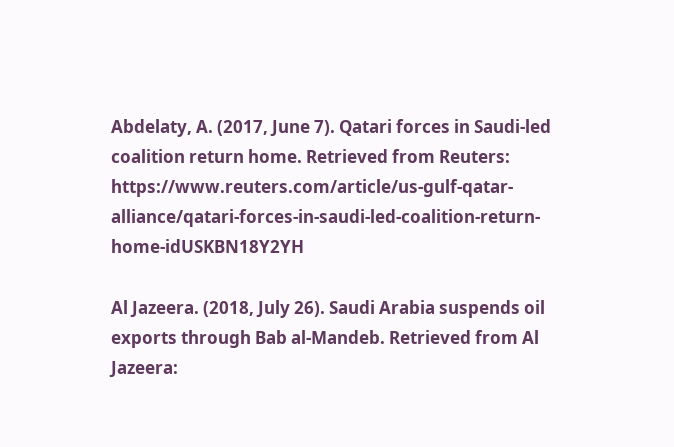Abdelaty, A. (2017, June 7). Qatari forces in Saudi-led coalition return home. Retrieved from Reuters: https://www.reuters.com/article/us-gulf-qatar-alliance/qatari-forces-in-saudi-led-coalition-return-home-idUSKBN18Y2YH

Al Jazeera. (2018, July 26). Saudi Arabia suspends oil exports through Bab al-Mandeb. Retrieved from Al Jazeera: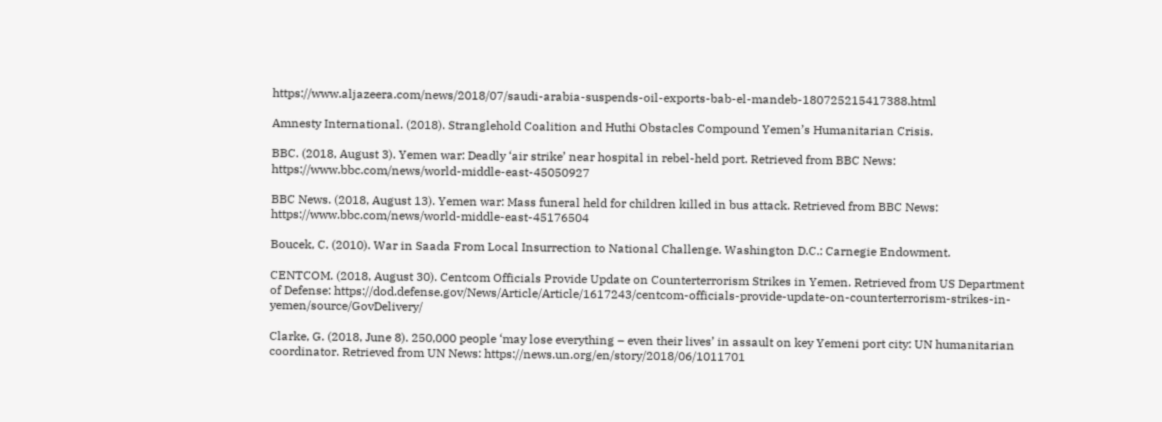https://www.aljazeera.com/news/2018/07/saudi-arabia-suspends-oil-exports-bab-el-mandeb-180725215417388.html

Amnesty International. (2018). Stranglehold Coalition and Huthi Obstacles Compound Yemen’s Humanitarian Crisis.

BBC. (2018, August 3). Yemen war: Deadly ‘air strike’ near hospital in rebel-held port. Retrieved from BBC News: https://www.bbc.com/news/world-middle-east-45050927

BBC News. (2018, August 13). Yemen war: Mass funeral held for children killed in bus attack. Retrieved from BBC News: https://www.bbc.com/news/world-middle-east-45176504

Boucek, C. (2010). War in Saada From Local Insurrection to National Challenge. Washington D.C.: Carnegie Endowment.

CENTCOM. (2018, August 30). Centcom Officials Provide Update on Counterterrorism Strikes in Yemen. Retrieved from US Department of Defense: https://dod.defense.gov/News/Article/Article/1617243/centcom-officials-provide-update-on-counterterrorism-strikes-in-yemen/source/GovDelivery/

Clarke, G. (2018, June 8). 250,000 people ‘may lose everything – even their lives’ in assault on key Yemeni port city: UN humanitarian coordinator. Retrieved from UN News: https://news.un.org/en/story/2018/06/1011701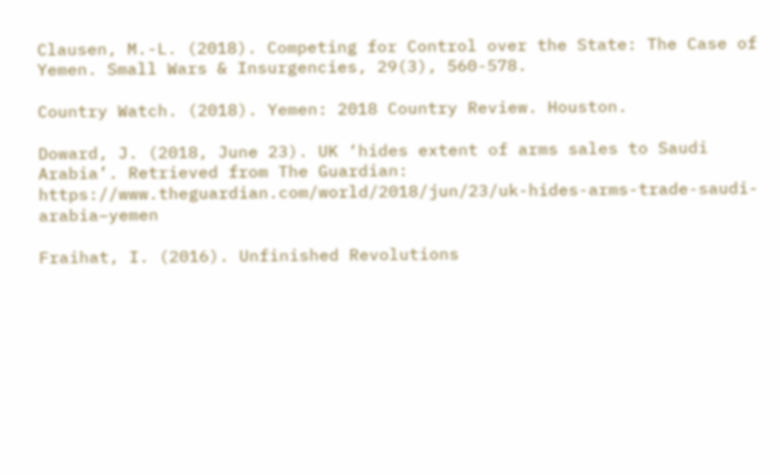Clausen, M.-L. (2018). Competing for Control over the State: The Case of Yemen. Small Wars & Insurgencies, 29(3), 560-578.

Country Watch. (2018). Yemen: 2018 Country Review. Houston.

Doward, J. (2018, June 23). UK ‘hides extent of arms sales to Saudi Arabia’. Retrieved from The Guardian: https://www.theguardian.com/world/2018/jun/23/uk-hides-arms-trade-saudi-arabia–yemen

Fraihat, I. (2016). Unfinished Revolutions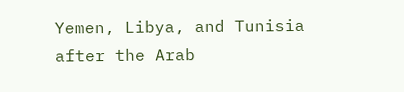Yemen, Libya, and Tunisia after the Arab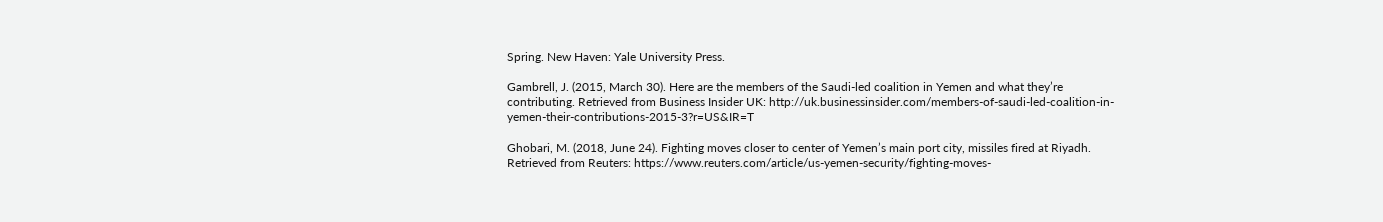Spring. New Haven: Yale University Press.

Gambrell, J. (2015, March 30). Here are the members of the Saudi-led coalition in Yemen and what they’re contributing. Retrieved from Business Insider UK: http://uk.businessinsider.com/members-of-saudi-led-coalition-in-yemen-their-contributions-2015-3?r=US&IR=T

Ghobari, M. (2018, June 24). Fighting moves closer to center of Yemen’s main port city, missiles fired at Riyadh. Retrieved from Reuters: https://www.reuters.com/article/us-yemen-security/fighting-moves-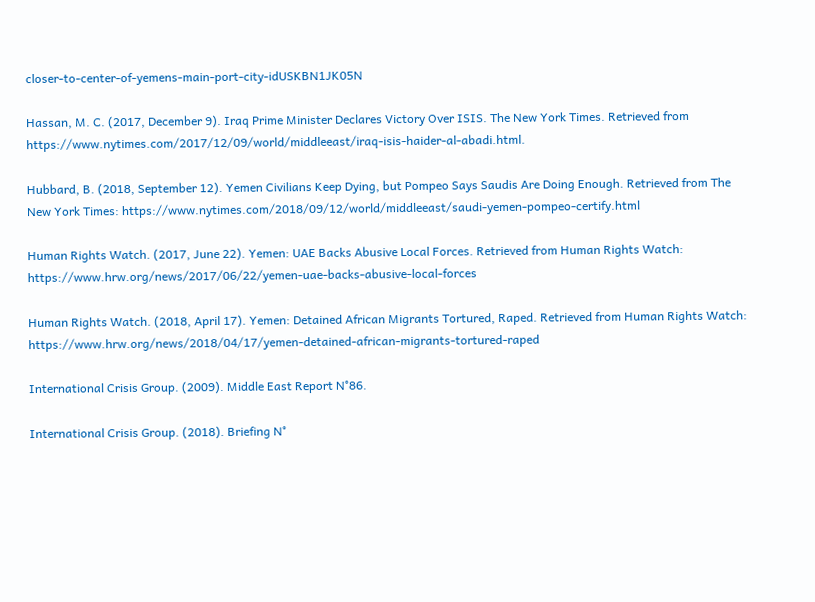closer-to-center-of-yemens-main-port-city-idUSKBN1JK05N

Hassan, M. C. (2017, December 9). Iraq Prime Minister Declares Victory Over ISIS. The New York Times. Retrieved from https://www.nytimes.com/2017/12/09/world/middleeast/iraq-isis-haider-al-abadi.html.

Hubbard, B. (2018, September 12). Yemen Civilians Keep Dying, but Pompeo Says Saudis Are Doing Enough. Retrieved from The New York Times: https://www.nytimes.com/2018/09/12/world/middleeast/saudi-yemen-pompeo-certify.html

Human Rights Watch. (2017, June 22). Yemen: UAE Backs Abusive Local Forces. Retrieved from Human Rights Watch: https://www.hrw.org/news/2017/06/22/yemen-uae-backs-abusive-local-forces

Human Rights Watch. (2018, April 17). Yemen: Detained African Migrants Tortured, Raped. Retrieved from Human Rights Watch: https://www.hrw.org/news/2018/04/17/yemen-detained-african-migrants-tortured-raped

International Crisis Group. (2009). Middle East Report N°86.

International Crisis Group. (2018). Briefing N°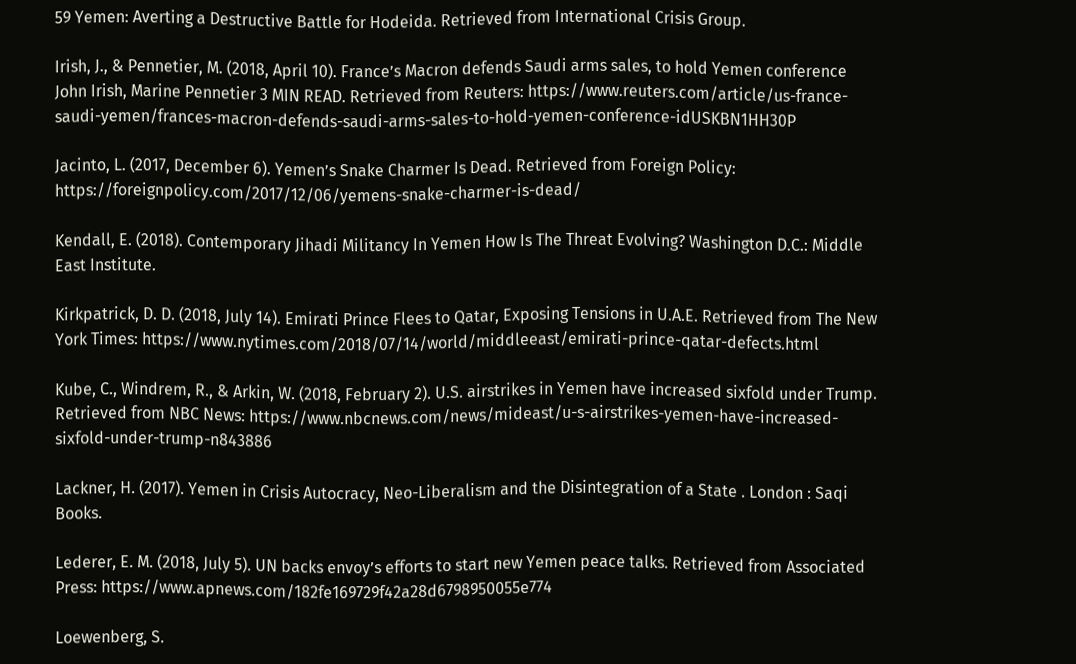59 Yemen: Averting a Destructive Battle for Hodeida. Retrieved from International Crisis Group.

Irish, J., & Pennetier, M. (2018, April 10). France’s Macron defends Saudi arms sales, to hold Yemen conference John Irish, Marine Pennetier 3 MIN READ. Retrieved from Reuters: https://www.reuters.com/article/us-france-saudi-yemen/frances-macron-defends-saudi-arms-sales-to-hold-yemen-conference-idUSKBN1HH30P

Jacinto, L. (2017, December 6). Yemen’s Snake Charmer Is Dead. Retrieved from Foreign Policy: https://foreignpolicy.com/2017/12/06/yemens-snake-charmer-is-dead/

Kendall, E. (2018). Contemporary Jihadi Militancy In Yemen How Is The Threat Evolving? Washington D.C.: Middle East Institute.

Kirkpatrick, D. D. (2018, July 14). Emirati Prince Flees to Qatar, Exposing Tensions in U.A.E. Retrieved from The New York Times: https://www.nytimes.com/2018/07/14/world/middleeast/emirati-prince-qatar-defects.html

Kube, C., Windrem, R., & Arkin, W. (2018, February 2). U.S. airstrikes in Yemen have increased sixfold under Trump. Retrieved from NBC News: https://www.nbcnews.com/news/mideast/u-s-airstrikes-yemen-have-increased-sixfold-under-trump-n843886

Lackner, H. (2017). Yemen in Crisis Autocracy, Neo-Liberalism and the Disintegration of a State . London : Saqi Books.

Lederer, E. M. (2018, July 5). UN backs envoy’s efforts to start new Yemen peace talks. Retrieved from Associated Press: https://www.apnews.com/182fe169729f42a28d6798950055e774

Loewenberg, S.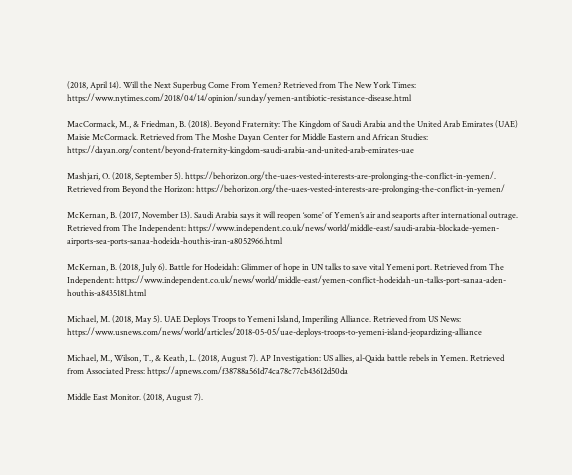(2018, April 14). Will the Next Superbug Come From Yemen? Retrieved from The New York Times: https://www.nytimes.com/2018/04/14/opinion/sunday/yemen-antibiotic-resistance-disease.html

MacCormack, M., & Friedman, B. (2018). Beyond Fraternity: The Kingdom of Saudi Arabia and the United Arab Emirates (UAE) Maisie McCormack. Retrieved from The Moshe Dayan Center for Middle Eastern and African Studies: https://dayan.org/content/beyond-fraternity-kingdom-saudi-arabia-and-united-arab-emirates-uae

Mashjari, O. (2018, September 5). https://behorizon.org/the-uaes-vested-interests-are-prolonging-the-conflict-in-yemen/. Retrieved from Beyond the Horizon: https://behorizon.org/the-uaes-vested-interests-are-prolonging-the-conflict-in-yemen/

McKernan, B. (2017, November 13). Saudi Arabia says it will reopen ‘some’ of Yemen’s air and seaports after international outrage. Retrieved from The Independent: https://www.independent.co.uk/news/world/middle-east/saudi-arabia-blockade-yemen-airports-sea-ports-sanaa-hodeida-houthis-iran-a8052966.html

McKernan, B. (2018, July 6). Battle for Hodeidah: Glimmer of hope in UN talks to save vital Yemeni port. Retrieved from The Independent: https://www.independent.co.uk/news/world/middle-east/yemen-conflict-hodeidah-un-talks-port-sanaa-aden-houthis-a8435181.html

Michael, M. (2018, May 5). UAE Deploys Troops to Yemeni Island, Imperiling Alliance. Retrieved from US News: https://www.usnews.com/news/world/articles/2018-05-05/uae-deploys-troops-to-yemeni-island-jeopardizing-alliance

Michael, M., Wilson, T., & Keath, L. (2018, August 7). AP Investigation: US allies, al-Qaida battle rebels in Yemen. Retrieved from Associated Press: https://apnews.com/f38788a561d74ca78c77cb43612d50da

Middle East Monitor. (2018, August 7).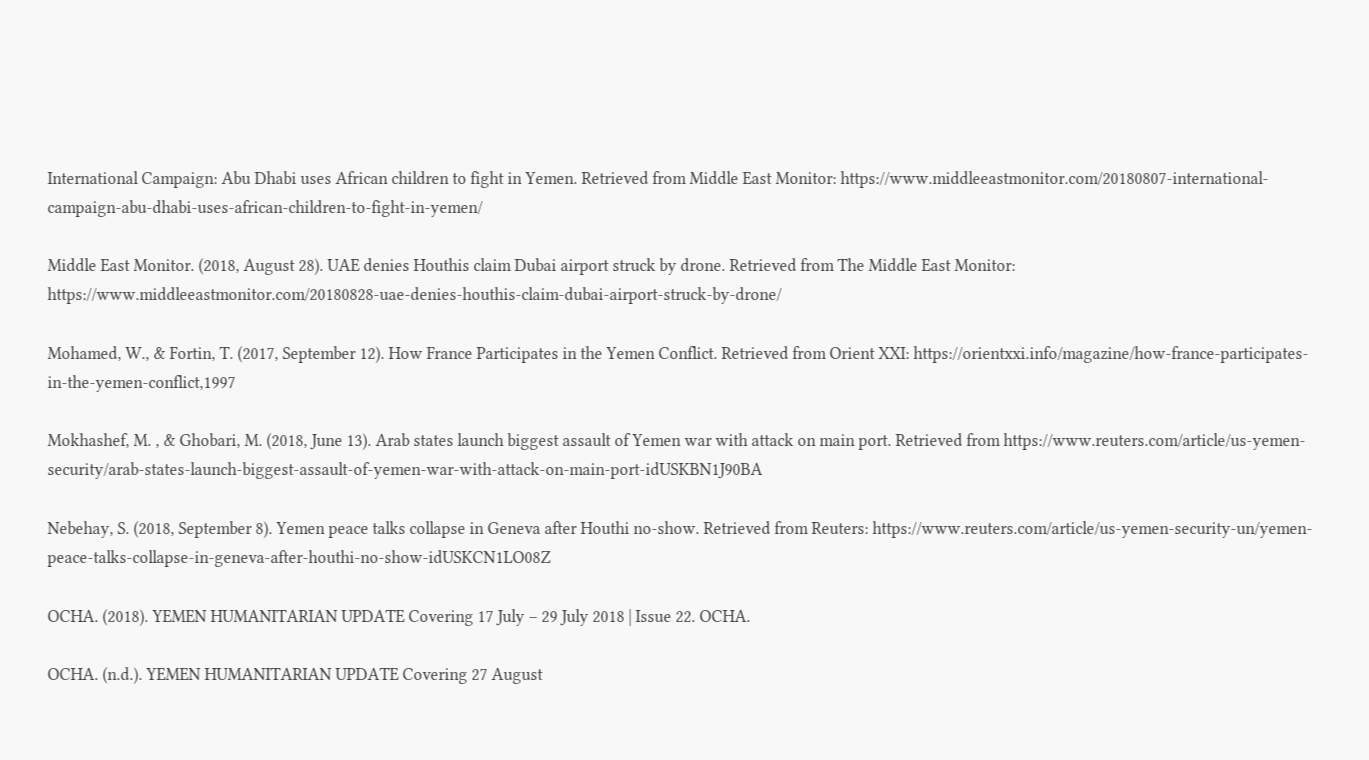International Campaign: Abu Dhabi uses African children to fight in Yemen. Retrieved from Middle East Monitor: https://www.middleeastmonitor.com/20180807-international-campaign-abu-dhabi-uses-african-children-to-fight-in-yemen/

Middle East Monitor. (2018, August 28). UAE denies Houthis claim Dubai airport struck by drone. Retrieved from The Middle East Monitor: https://www.middleeastmonitor.com/20180828-uae-denies-houthis-claim-dubai-airport-struck-by-drone/

Mohamed, W., & Fortin, T. (2017, September 12). How France Participates in the Yemen Conflict. Retrieved from Orient XXI: https://orientxxi.info/magazine/how-france-participates-in-the-yemen-conflict,1997

Mokhashef, M. , & Ghobari, M. (2018, June 13). Arab states launch biggest assault of Yemen war with attack on main port. Retrieved from https://www.reuters.com/article/us-yemen-security/arab-states-launch-biggest-assault-of-yemen-war-with-attack-on-main-port-idUSKBN1J90BA

Nebehay, S. (2018, September 8). Yemen peace talks collapse in Geneva after Houthi no-show. Retrieved from Reuters: https://www.reuters.com/article/us-yemen-security-un/yemen-peace-talks-collapse-in-geneva-after-houthi-no-show-idUSKCN1LO08Z

OCHA. (2018). YEMEN HUMANITARIAN UPDATE Covering 17 July – 29 July 2018 | Issue 22. OCHA.

OCHA. (n.d.). YEMEN HUMANITARIAN UPDATE Covering 27 August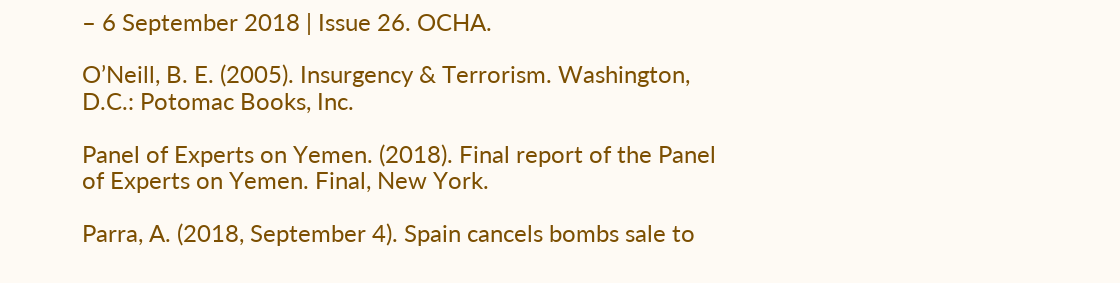– 6 September 2018 | Issue 26. OCHA.

O’Neill, B. E. (2005). Insurgency & Terrorism. Washington, D.C.: Potomac Books, Inc.

Panel of Experts on Yemen. (2018). Final report of the Panel of Experts on Yemen. Final, New York.

Parra, A. (2018, September 4). Spain cancels bombs sale to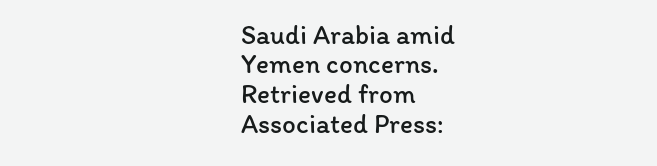Saudi Arabia amid Yemen concerns. Retrieved from Associated Press: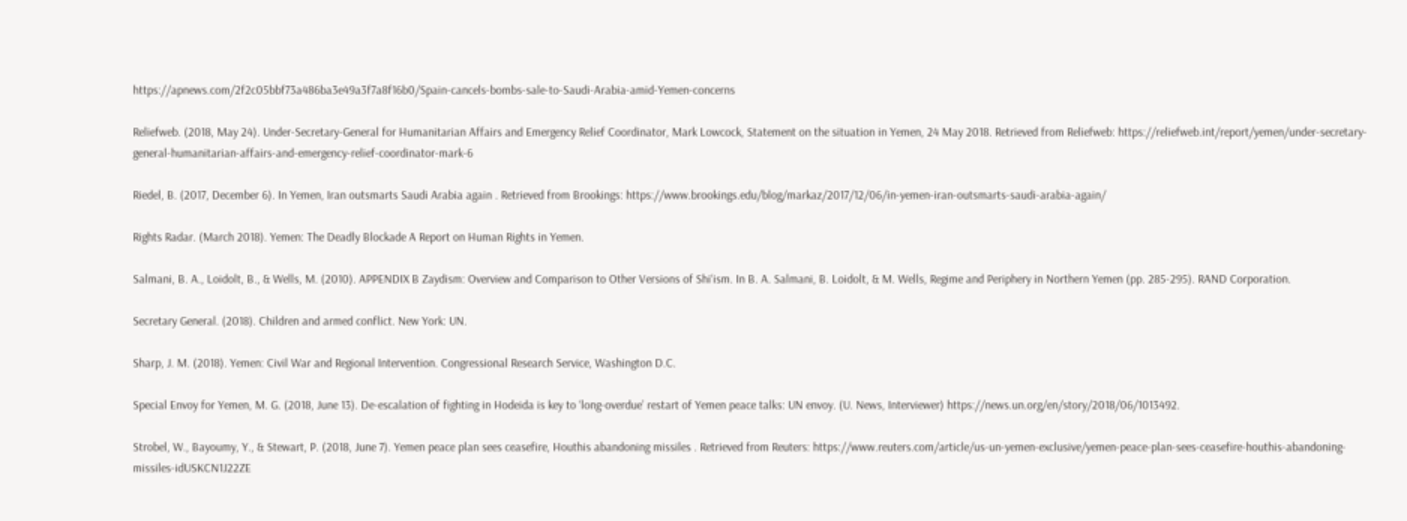https://apnews.com/2f2c05bbf73a486ba3e49a3f7a8f16b0/Spain-cancels-bombs-sale-to-Saudi-Arabia-amid-Yemen-concerns

Reliefweb. (2018, May 24). Under-Secretary-General for Humanitarian Affairs and Emergency Relief Coordinator, Mark Lowcock, Statement on the situation in Yemen, 24 May 2018. Retrieved from Reliefweb: https://reliefweb.int/report/yemen/under-secretary-general-humanitarian-affairs-and-emergency-relief-coordinator-mark-6

Riedel, B. (2017, December 6). In Yemen, Iran outsmarts Saudi Arabia again . Retrieved from Brookings: https://www.brookings.edu/blog/markaz/2017/12/06/in-yemen-iran-outsmarts-saudi-arabia-again/

Rights Radar. (March 2018). Yemen: The Deadly Blockade A Report on Human Rights in Yemen.

Salmani, B. A., Loidolt, B., & Wells, M. (2010). APPENDIX B Zaydism: Overview and Comparison to Other Versions of Shi‘ism. In B. A. Salmani, B. Loidolt, & M. Wells, Regime and Periphery in Northern Yemen (pp. 285-295). RAND Corporation.

Secretary General. (2018). Children and armed conflict. New York: UN.

Sharp, J. M. (2018). Yemen: Civil War and Regional Intervention. Congressional Research Service, Washington D.C.

Special Envoy for Yemen, M. G. (2018, June 13). De-escalation of fighting in Hodeida is key to ‘long-overdue’ restart of Yemen peace talks: UN envoy. (U. News, Interviewer) https://news.un.org/en/story/2018/06/1013492.

Strobel, W., Bayoumy, Y., & Stewart, P. (2018, June 7). Yemen peace plan sees ceasefire, Houthis abandoning missiles . Retrieved from Reuters: https://www.reuters.com/article/us-un-yemen-exclusive/yemen-peace-plan-sees-ceasefire-houthis-abandoning-missiles-idUSKCN1J22ZE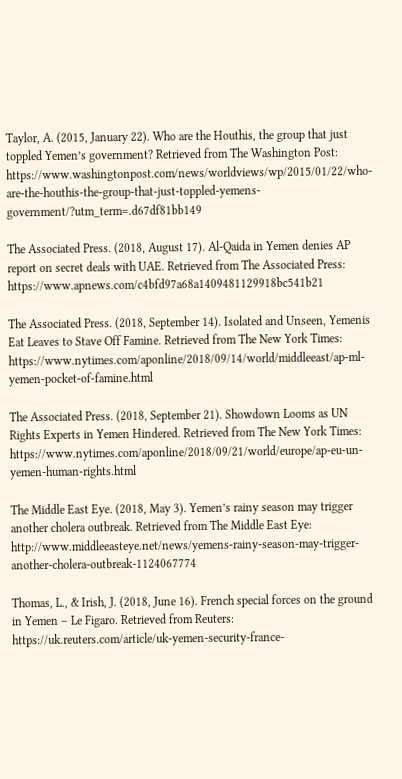Taylor, A. (2015, January 22). Who are the Houthis, the group that just toppled Yemen’s government? Retrieved from The Washington Post: https://www.washingtonpost.com/news/worldviews/wp/2015/01/22/who-are-the-houthis-the-group-that-just-toppled-yemens-government/?utm_term=.d67df81bb149

The Associated Press. (2018, August 17). Al-Qaida in Yemen denies AP report on secret deals with UAE. Retrieved from The Associated Press: https://www.apnews.com/c4bfd97a68a1409481129918bc541b21

The Associated Press. (2018, September 14). Isolated and Unseen, Yemenis Eat Leaves to Stave Off Famine. Retrieved from The New York Times: https://www.nytimes.com/aponline/2018/09/14/world/middleeast/ap-ml-yemen-pocket-of-famine.html

The Associated Press. (2018, September 21). Showdown Looms as UN Rights Experts in Yemen Hindered. Retrieved from The New York Times: https://www.nytimes.com/aponline/2018/09/21/world/europe/ap-eu-un-yemen-human-rights.html

The Middle East Eye. (2018, May 3). Yemen’s rainy season may trigger another cholera outbreak. Retrieved from The Middle East Eye: http://www.middleeasteye.net/news/yemens-rainy-season-may-trigger-another-cholera-outbreak-1124067774

Thomas, L., & Irish, J. (2018, June 16). French special forces on the ground in Yemen – Le Figaro. Retrieved from Reuters: https://uk.reuters.com/article/uk-yemen-security-france-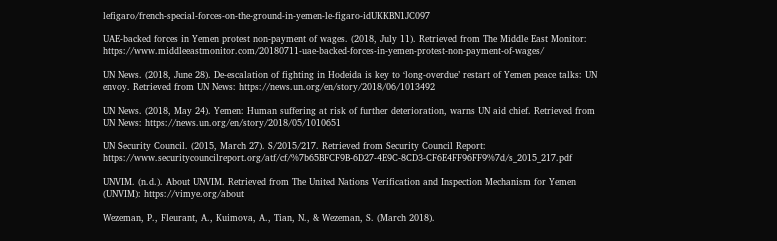lefigaro/french-special-forces-on-the-ground-in-yemen-le-figaro-idUKKBN1JC097

UAE-backed forces in Yemen protest non-payment of wages. (2018, July 11). Retrieved from The Middle East Monitor: https://www.middleeastmonitor.com/20180711-uae-backed-forces-in-yemen-protest-non-payment-of-wages/

UN News. (2018, June 28). De-escalation of fighting in Hodeida is key to ‘long-overdue’ restart of Yemen peace talks: UN envoy. Retrieved from UN News: https://news.un.org/en/story/2018/06/1013492

UN News. (2018, May 24). Yemen: Human suffering at risk of further deterioration, warns UN aid chief. Retrieved from UN News: https://news.un.org/en/story/2018/05/1010651

UN Security Council. (2015, March 27). S/2015/217. Retrieved from Security Council Report: https://www.securitycouncilreport.org/atf/cf/%7b65BFCF9B-6D27-4E9C-8CD3-CF6E4FF96FF9%7d/s_2015_217.pdf

UNVIM. (n.d.). About UNVIM. Retrieved from The United Nations Verification and Inspection Mechanism for Yemen (UNVIM): https://vimye.org/about

Wezeman, P., Fleurant, A., Kuimova, A., Tian, N., & Wezeman, S. (March 2018).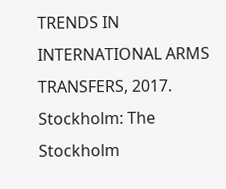TRENDS IN INTERNATIONAL ARMS TRANSFERS, 2017. Stockholm: The Stockholm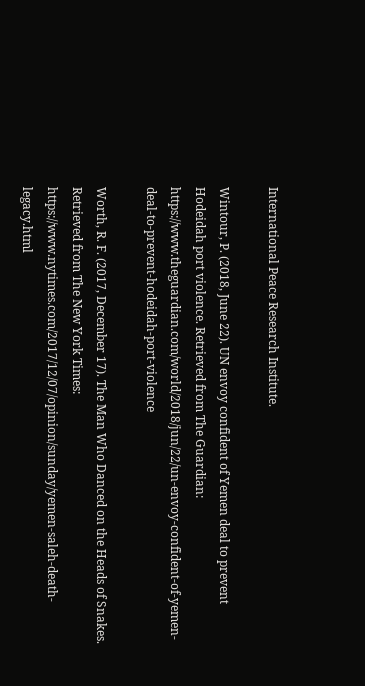International Peace Research Institute.

Wintour, P. (2018, June 22). UN envoy confident of Yemen deal to prevent Hodeidah port violence. Retrieved from The Guardian: https://www.theguardian.com/world/2018/jun/22/un-envoy-confident-of-yemen-deal-to-prevent-hodeidah-port-violence

Worth, R. F. (2017, December 17). The Man Who Danced on the Heads of Snakes. Retrieved from The New York Times: https://www.nytimes.com/2017/12/07/opinion/sunday/yemen-saleh-death-legacy.html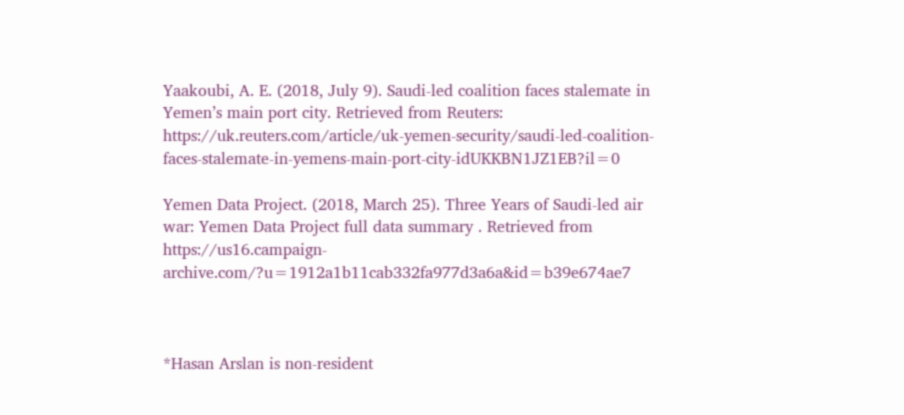Yaakoubi, A. E. (2018, July 9). Saudi-led coalition faces stalemate in Yemen’s main port city. Retrieved from Reuters: https://uk.reuters.com/article/uk-yemen-security/saudi-led-coalition-faces-stalemate-in-yemens-main-port-city-idUKKBN1JZ1EB?il=0

Yemen Data Project. (2018, March 25). Three Years of Saudi-led air war: Yemen Data Project full data summary . Retrieved from https://us16.campaign-archive.com/?u=1912a1b11cab332fa977d3a6a&id=b39e674ae7



*Hasan Arslan is non-resident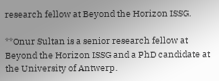research fellow at Beyond the Horizon ISSG.

**Onur Sultan is a senior research fellow at Beyond the Horizon ISSG and a PhD candidate at the University of Antwerp.